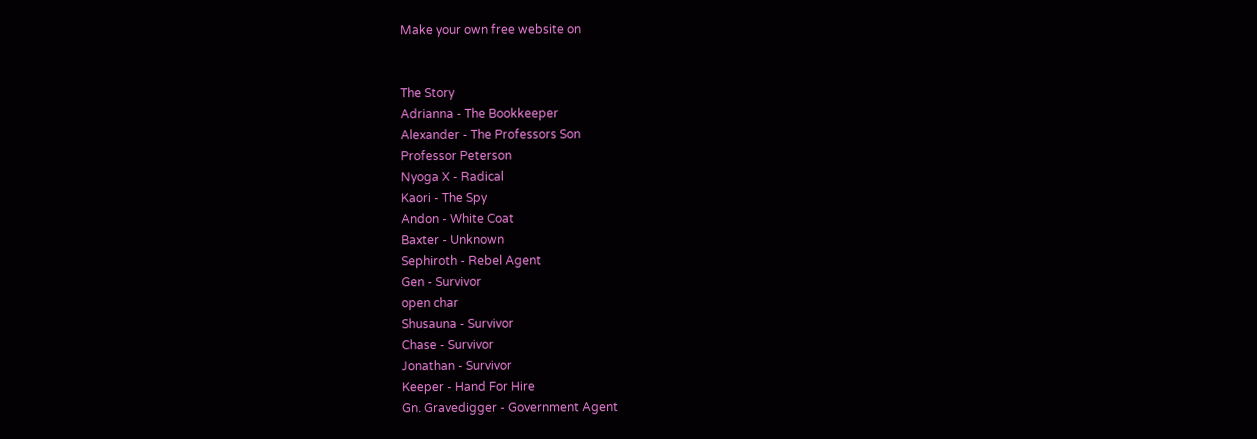Make your own free website on


The Story
Adrianna - The Bookkeeper
Alexander - The Professors Son
Professor Peterson
Nyoga X - Radical
Kaori - The Spy
Andon - White Coat
Baxter - Unknown
Sephiroth - Rebel Agent
Gen - Survivor
open char
Shusauna - Survivor
Chase - Survivor
Jonathan - Survivor
Keeper - Hand For Hire
Gn. Gravedigger - Government Agent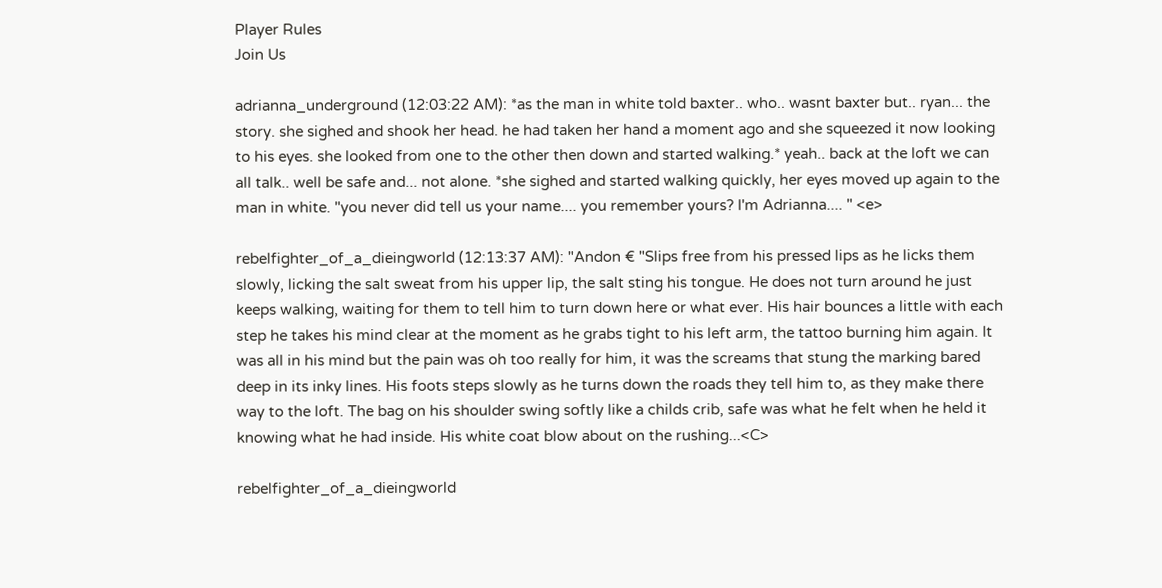Player Rules
Join Us

adrianna_underground (12:03:22 AM): *as the man in white told baxter.. who.. wasnt baxter but.. ryan... the story. she sighed and shook her head. he had taken her hand a moment ago and she squeezed it now looking to his eyes. she looked from one to the other then down and started walking.* yeah.. back at the loft we can all talk.. well be safe and... not alone. *she sighed and started walking quickly, her eyes moved up again to the man in white. "you never did tell us your name.... you remember yours? I'm Adrianna.... " <e>

rebelfighter_of_a_dieingworld (12:13:37 AM): "Andon € "Slips free from his pressed lips as he licks them slowly, licking the salt sweat from his upper lip, the salt sting his tongue. He does not turn around he just keeps walking, waiting for them to tell him to turn down here or what ever. His hair bounces a little with each step he takes his mind clear at the moment as he grabs tight to his left arm, the tattoo burning him again. It was all in his mind but the pain was oh too really for him, it was the screams that stung the marking bared deep in its inky lines. His foots steps slowly as he turns down the roads they tell him to, as they make there way to the loft. The bag on his shoulder swing softly like a childs crib, safe was what he felt when he held it knowing what he had inside. His white coat blow about on the rushing...<C>

rebelfighter_of_a_dieingworld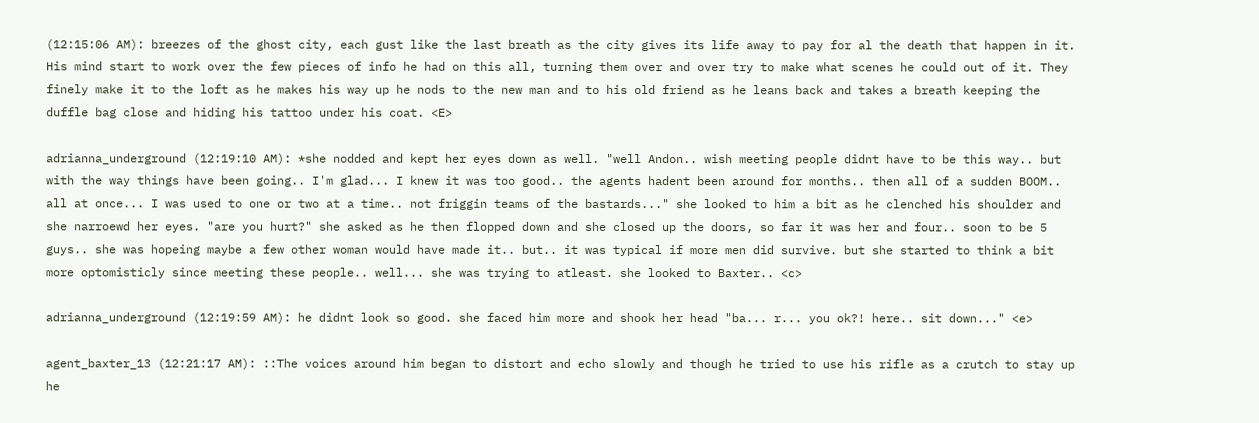(12:15:06 AM): breezes of the ghost city, each gust like the last breath as the city gives its life away to pay for al the death that happen in it. His mind start to work over the few pieces of info he had on this all, turning them over and over try to make what scenes he could out of it. They finely make it to the loft as he makes his way up he nods to the new man and to his old friend as he leans back and takes a breath keeping the duffle bag close and hiding his tattoo under his coat. <E>

adrianna_underground (12:19:10 AM): *she nodded and kept her eyes down as well. "well Andon.. wish meeting people didnt have to be this way.. but with the way things have been going.. I'm glad... I knew it was too good.. the agents hadent been around for months.. then all of a sudden BOOM.. all at once... I was used to one or two at a time.. not friggin teams of the bastards..." she looked to him a bit as he clenched his shoulder and she narroewd her eyes. "are you hurt?" she asked as he then flopped down and she closed up the doors, so far it was her and four.. soon to be 5 guys.. she was hopeing maybe a few other woman would have made it.. but.. it was typical if more men did survive. but she started to think a bit more optomisticly since meeting these people.. well... she was trying to atleast. she looked to Baxter.. <c>

adrianna_underground (12:19:59 AM): he didnt look so good. she faced him more and shook her head "ba... r... you ok?! here.. sit down..." <e>

agent_baxter_13 (12:21:17 AM): ::The voices around him began to distort and echo slowly and though he tried to use his rifle as a crutch to stay up he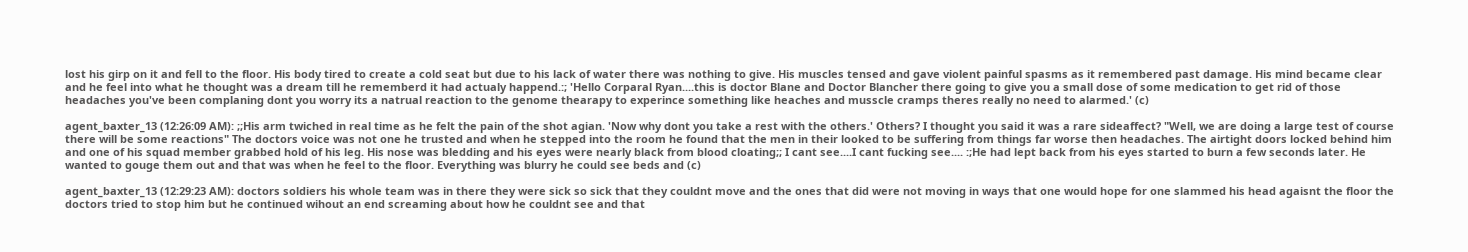lost his girp on it and fell to the floor. His body tired to create a cold seat but due to his lack of water there was nothing to give. His muscles tensed and gave violent painful spasms as it remembered past damage. His mind became clear and he feel into what he thought was a dream till he rememberd it had actualy happend.:; 'Hello Corparal Ryan....this is doctor Blane and Doctor Blancher there going to give you a small dose of some medication to get rid of those headaches you've been complaning dont you worry its a natrual reaction to the genome thearapy to experince something like heaches and musscle cramps theres really no need to alarmed.' (c)

agent_baxter_13 (12:26:09 AM): ;;His arm twiched in real time as he felt the pain of the shot agian. 'Now why dont you take a rest with the others.' Others? I thought you said it was a rare sideaffect? "Well, we are doing a large test of course there will be some reactions" The doctors voice was not one he trusted and when he stepped into the room he found that the men in their looked to be suffering from things far worse then headaches. The airtight doors locked behind him and one of his squad member grabbed hold of his leg. His nose was bledding and his eyes were nearly black from blood cloating;; I cant see....I cant fucking see.... :;He had lept back from his eyes started to burn a few seconds later. He wanted to gouge them out and that was when he feel to the floor. Everything was blurry he could see beds and (c)

agent_baxter_13 (12:29:23 AM): doctors soldiers his whole team was in there they were sick so sick that they couldnt move and the ones that did were not moving in ways that one would hope for one slammed his head agaisnt the floor the doctors tried to stop him but he continued wihout an end screaming about how he couldnt see and that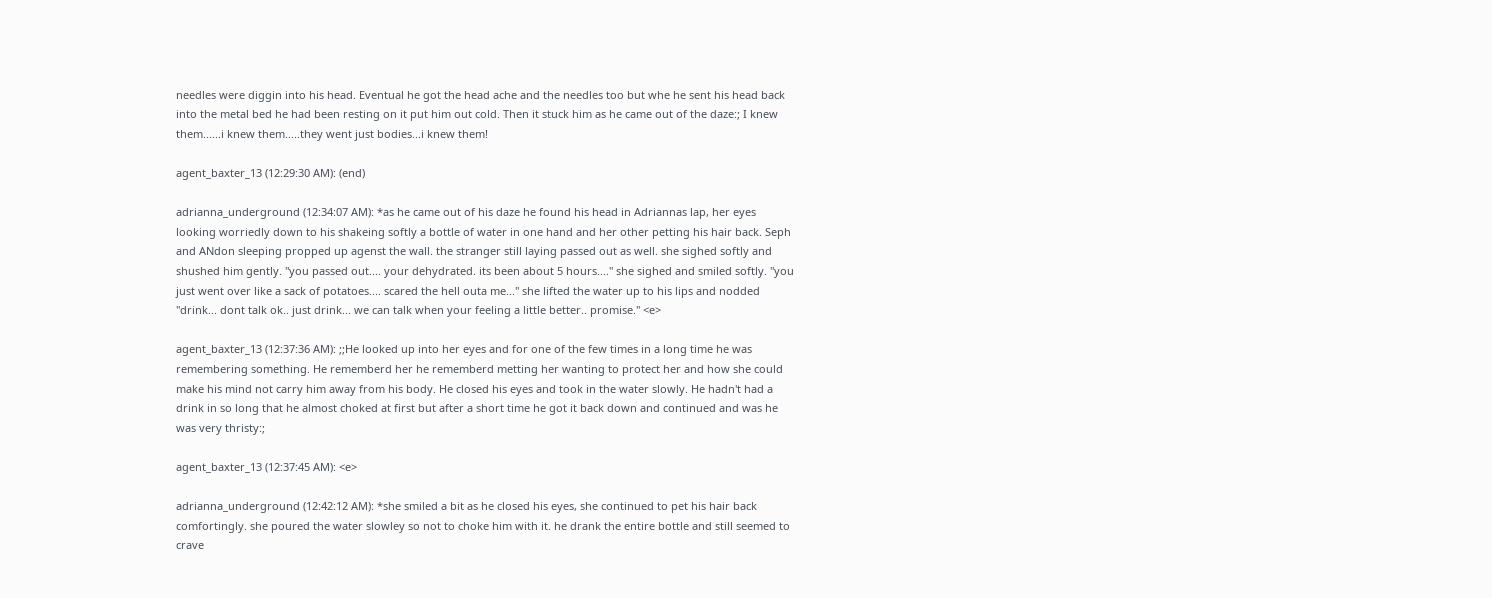needles were diggin into his head. Eventual he got the head ache and the needles too but whe he sent his head back into the metal bed he had been resting on it put him out cold. Then it stuck him as he came out of the daze:; I knew them......i knew them.....they went just bodies...i knew them!

agent_baxter_13 (12:29:30 AM): (end)

adrianna_underground (12:34:07 AM): *as he came out of his daze he found his head in Adriannas lap, her eyes looking worriedly down to his shakeing softly a bottle of water in one hand and her other petting his hair back. Seph and ANdon sleeping propped up agenst the wall. the stranger still laying passed out as well. she sighed softly and shushed him gently. "you passed out.... your dehydrated. its been about 5 hours...." she sighed and smiled softly. "you just went over like a sack of potatoes.... scared the hell outa me..." she lifted the water up to his lips and nodded "drink... dont talk ok.. just drink... we can talk when your feeling a little better.. promise." <e>

agent_baxter_13 (12:37:36 AM): ;;He looked up into her eyes and for one of the few times in a long time he was remembering something. He rememberd her he rememberd metting her wanting to protect her and how she could make his mind not carry him away from his body. He closed his eyes and took in the water slowly. He hadn't had a drink in so long that he almost choked at first but after a short time he got it back down and continued and was he was very thristy:;

agent_baxter_13 (12:37:45 AM): <e>

adrianna_underground (12:42:12 AM): *she smiled a bit as he closed his eyes, she continued to pet his hair back comfortingly. she poured the water slowley so not to choke him with it. he drank the entire bottle and still seemed to crave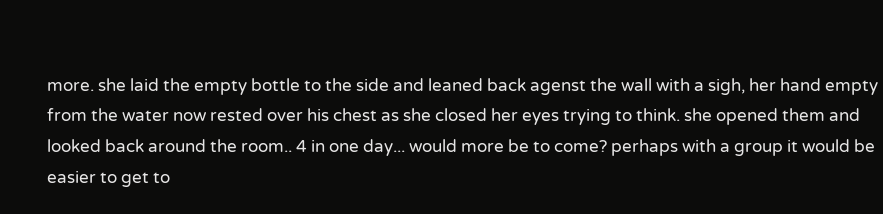more. she laid the empty bottle to the side and leaned back agenst the wall with a sigh, her hand empty from the water now rested over his chest as she closed her eyes trying to think. she opened them and looked back around the room.. 4 in one day... would more be to come? perhaps with a group it would be easier to get to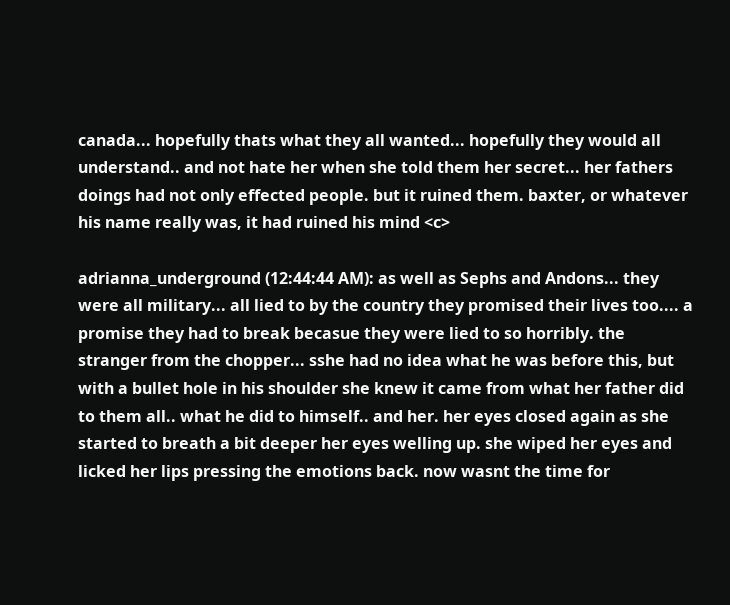canada... hopefully thats what they all wanted... hopefully they would all understand.. and not hate her when she told them her secret... her fathers doings had not only effected people. but it ruined them. baxter, or whatever his name really was, it had ruined his mind <c>

adrianna_underground (12:44:44 AM): as well as Sephs and Andons... they were all military... all lied to by the country they promised their lives too.... a promise they had to break becasue they were lied to so horribly. the stranger from the chopper... sshe had no idea what he was before this, but with a bullet hole in his shoulder she knew it came from what her father did to them all.. what he did to himself.. and her. her eyes closed again as she started to breath a bit deeper her eyes welling up. she wiped her eyes and licked her lips pressing the emotions back. now wasnt the time for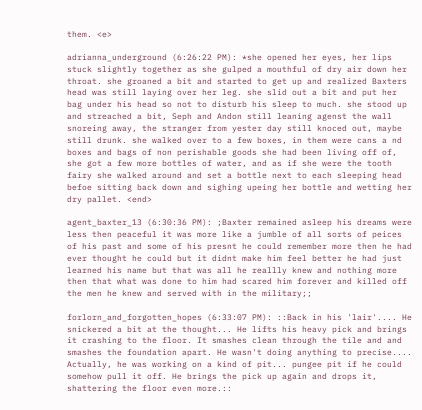them. <e>

adrianna_underground (6:26:22 PM): *she opened her eyes, her lips stuck slightly together as she gulped a mouthful of dry air down her throat. she groaned a bit and started to get up and realized Baxters head was still laying over her leg. she slid out a bit and put her bag under his head so not to disturb his sleep to much. she stood up and streached a bit, Seph and Andon still leaning agenst the wall snoreing away, the stranger from yester day still knoced out, maybe still drunk. she walked over to a few boxes, in them were cans a nd boxes and bags of non perishable goods she had been living off of, she got a few more bottles of water, and as if she were the tooth fairy she walked around and set a bottle next to each sleeping head befoe sitting back down and sighing upeing her bottle and wetting her dry pallet. <end>

agent_baxter_13 (6:30:36 PM): ;Baxter remained asleep his dreams were less then peaceful it was more like a jumble of all sorts of peices of his past and some of his presnt he could remember more then he had ever thought he could but it didnt make him feel better he had just learned his name but that was all he reallly knew and nothing more then that what was done to him had scared him forever and killed off the men he knew and served with in the military;;

forlorn_and_forgotten_hopes (6:33:07 PM): ::Back in his 'lair'.... He snickered a bit at the thought... He lifts his heavy pick and brings it crashing to the floor. It smashes clean through the tile and and smashes the foundation apart. He wasn't doing anything to precise.... Actually, he was working on a kind of pit... pungee pit if he could somehow pull it off. He brings the pick up again and drops it, shattering the floor even more.::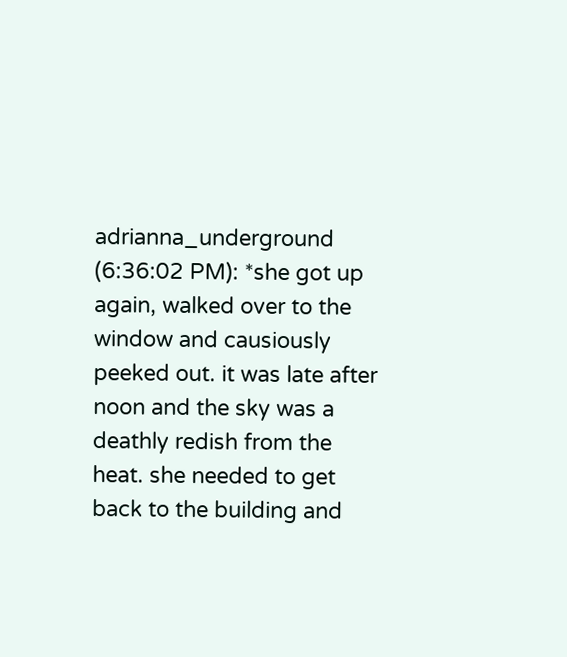adrianna_underground (6:36:02 PM): *she got up again, walked over to the window and causiously peeked out. it was late after noon and the sky was a deathly redish from the heat. she needed to get back to the building and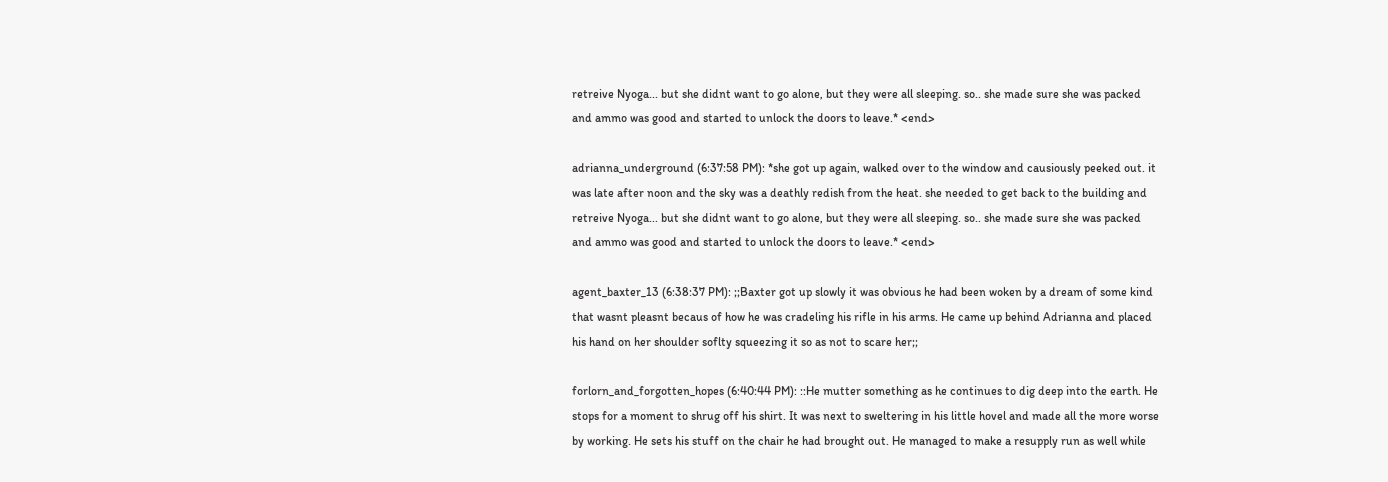retreive Nyoga... but she didnt want to go alone, but they were all sleeping. so.. she made sure she was packed and ammo was good and started to unlock the doors to leave.* <end>

adrianna_underground (6:37:58 PM): *she got up again, walked over to the window and causiously peeked out. it was late after noon and the sky was a deathly redish from the heat. she needed to get back to the building and retreive Nyoga... but she didnt want to go alone, but they were all sleeping. so.. she made sure she was packed and ammo was good and started to unlock the doors to leave.* <end>

agent_baxter_13 (6:38:37 PM): ;;Baxter got up slowly it was obvious he had been woken by a dream of some kind that wasnt pleasnt becaus of how he was cradeling his rifle in his arms. He came up behind Adrianna and placed his hand on her shoulder soflty squeezing it so as not to scare her;;

forlorn_and_forgotten_hopes (6:40:44 PM): ::He mutter something as he continues to dig deep into the earth. He stops for a moment to shrug off his shirt. It was next to sweltering in his little hovel and made all the more worse by working. He sets his stuff on the chair he had brought out. He managed to make a resupply run as well while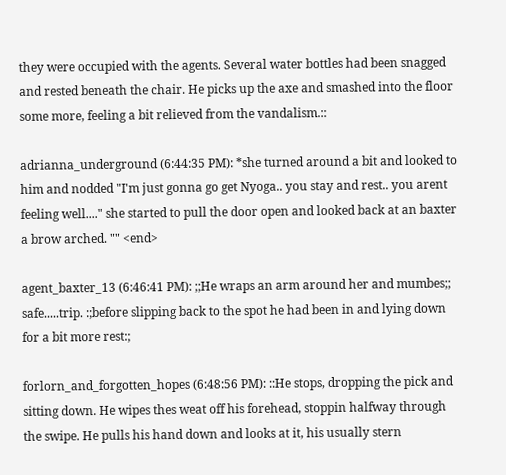they were occupied with the agents. Several water bottles had been snagged and rested beneath the chair. He picks up the axe and smashed into the floor some more, feeling a bit relieved from the vandalism.::

adrianna_underground (6:44:35 PM): *she turned around a bit and looked to him and nodded "I'm just gonna go get Nyoga.. you stay and rest.. you arent feeling well...." she started to pull the door open and looked back at an baxter a brow arched. "" <end>

agent_baxter_13 (6:46:41 PM): ;;He wraps an arm around her and mumbes;; safe.....trip. :;before slipping back to the spot he had been in and lying down for a bit more rest:;

forlorn_and_forgotten_hopes (6:48:56 PM): ::He stops, dropping the pick and sitting down. He wipes thes weat off his forehead, stoppin halfway through the swipe. He pulls his hand down and looks at it, his usually stern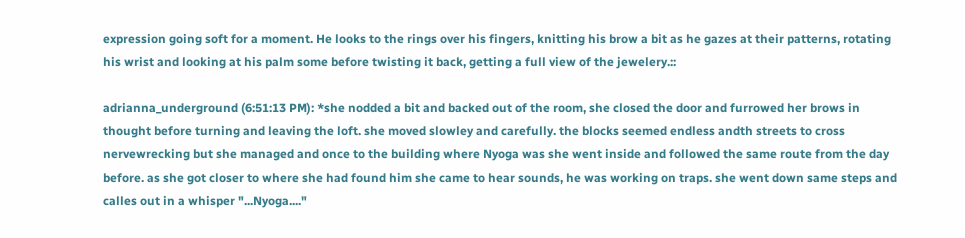expression going soft for a moment. He looks to the rings over his fingers, knitting his brow a bit as he gazes at their patterns, rotating his wrist and looking at his palm some before twisting it back, getting a full view of the jewelery.::

adrianna_underground (6:51:13 PM): *she nodded a bit and backed out of the room, she closed the door and furrowed her brows in thought before turning and leaving the loft. she moved slowley and carefully. the blocks seemed endless andth streets to cross nervewrecking but she managed and once to the building where Nyoga was she went inside and followed the same route from the day before. as she got closer to where she had found him she came to hear sounds, he was working on traps. she went down same steps and calles out in a whisper "...Nyoga...."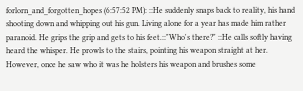forlorn_and_forgotten_hopes (6:57:52 PM): ::He suddenly snaps back to reality, his hand shooting down and whipping out his gun. Living alone for a year has made him rather paranoid. He grips the grip and gets to his feet.::"Who's there?" ::He calls softly having heard the whisper. He prowls to the stairs, pointing his weapon straight at her. However, once he saw who it was he holsters his weapon and brushes some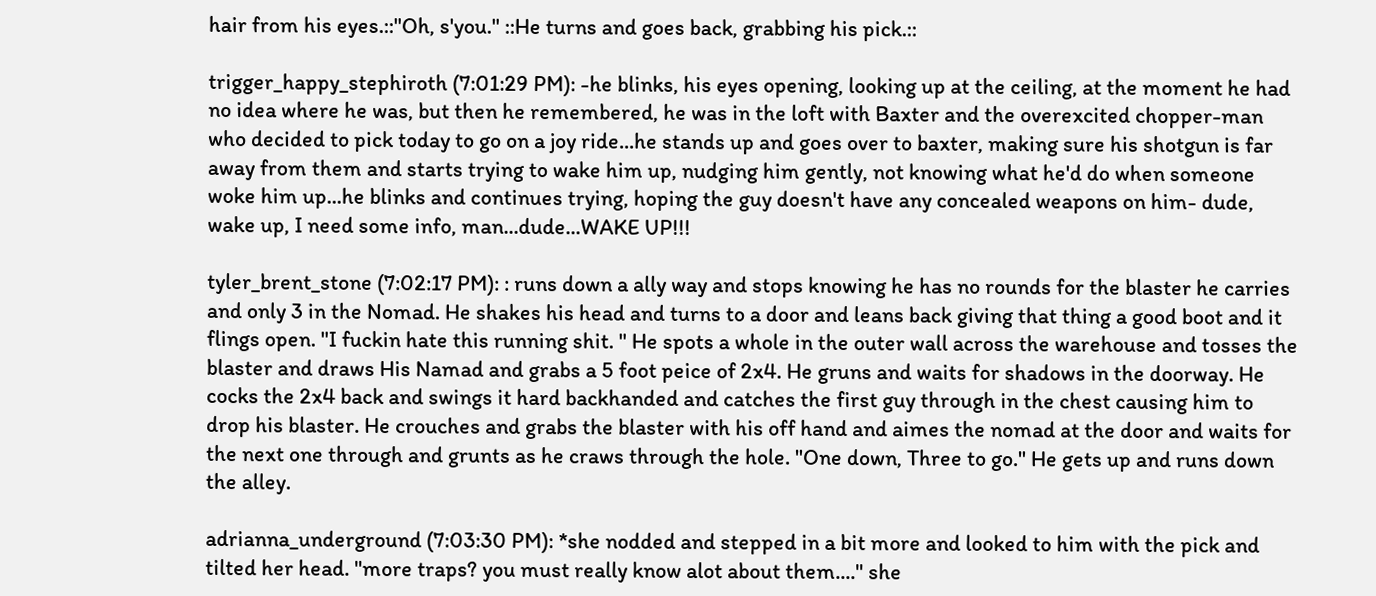hair from his eyes.::"Oh, s'you." ::He turns and goes back, grabbing his pick.::

trigger_happy_stephiroth (7:01:29 PM): -he blinks, his eyes opening, looking up at the ceiling, at the moment he had no idea where he was, but then he remembered, he was in the loft with Baxter and the overexcited chopper-man who decided to pick today to go on a joy ride...he stands up and goes over to baxter, making sure his shotgun is far away from them and starts trying to wake him up, nudging him gently, not knowing what he'd do when someone woke him up...he blinks and continues trying, hoping the guy doesn't have any concealed weapons on him- dude, wake up, I need some info, man...dude...WAKE UP!!!

tyler_brent_stone (7:02:17 PM): : runs down a ally way and stops knowing he has no rounds for the blaster he carries and only 3 in the Nomad. He shakes his head and turns to a door and leans back giving that thing a good boot and it flings open. "I fuckin hate this running shit. " He spots a whole in the outer wall across the warehouse and tosses the blaster and draws His Namad and grabs a 5 foot peice of 2x4. He gruns and waits for shadows in the doorway. He cocks the 2x4 back and swings it hard backhanded and catches the first guy through in the chest causing him to drop his blaster. He crouches and grabs the blaster with his off hand and aimes the nomad at the door and waits for the next one through and grunts as he craws through the hole. "One down, Three to go." He gets up and runs down the alley.

adrianna_underground (7:03:30 PM): *she nodded and stepped in a bit more and looked to him with the pick and tilted her head. "more traps? you must really know alot about them...." she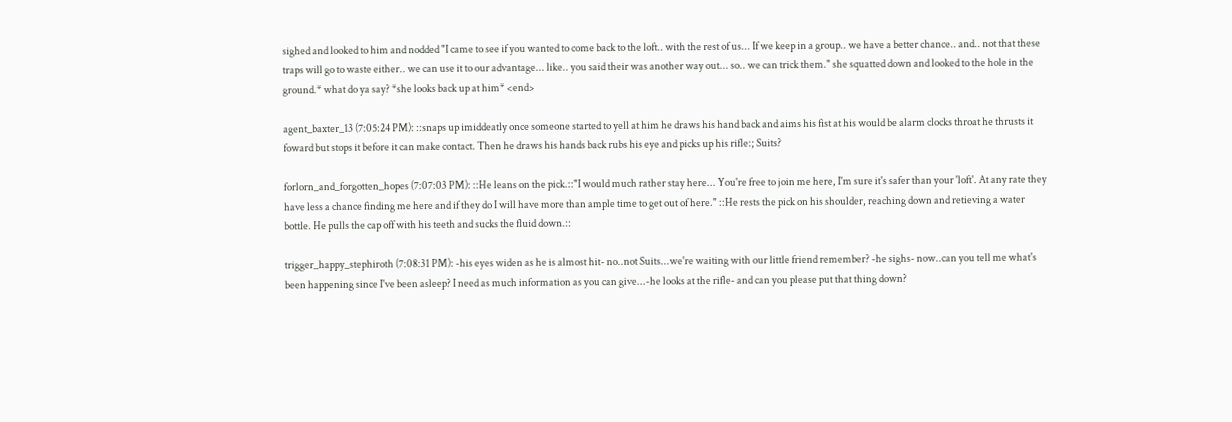sighed and looked to him and nodded "I came to see if you wanted to come back to the loft.. with the rest of us... If we keep in a group.. we have a better chance.. and.. not that these traps will go to waste either.. we can use it to our advantage... like.. you said their was another way out... so.. we can trick them." she squatted down and looked to the hole in the ground.* what do ya say? *she looks back up at him* <end>

agent_baxter_13 (7:05:24 PM): ::snaps up imiddeatly once someone started to yell at him he draws his hand back and aims his fist at his would be alarm clocks throat he thrusts it foward but stops it before it can make contact. Then he draws his hands back rubs his eye and picks up his rifle:; Suits?

forlorn_and_forgotten_hopes (7:07:03 PM): ::He leans on the pick.::"I would much rather stay here... You're free to join me here, I'm sure it's safer than your 'loft'. At any rate they have less a chance finding me here and if they do I will have more than ample time to get out of here." ::He rests the pick on his shoulder, reaching down and retieving a water bottle. He pulls the cap off with his teeth and sucks the fluid down.::

trigger_happy_stephiroth (7:08:31 PM): -his eyes widen as he is almost hit- no..not Suits...we're waiting with our little friend remember? -he sighs- now..can you tell me what's been happening since I've been asleep? I need as much information as you can give...-he looks at the rifle- and can you please put that thing down?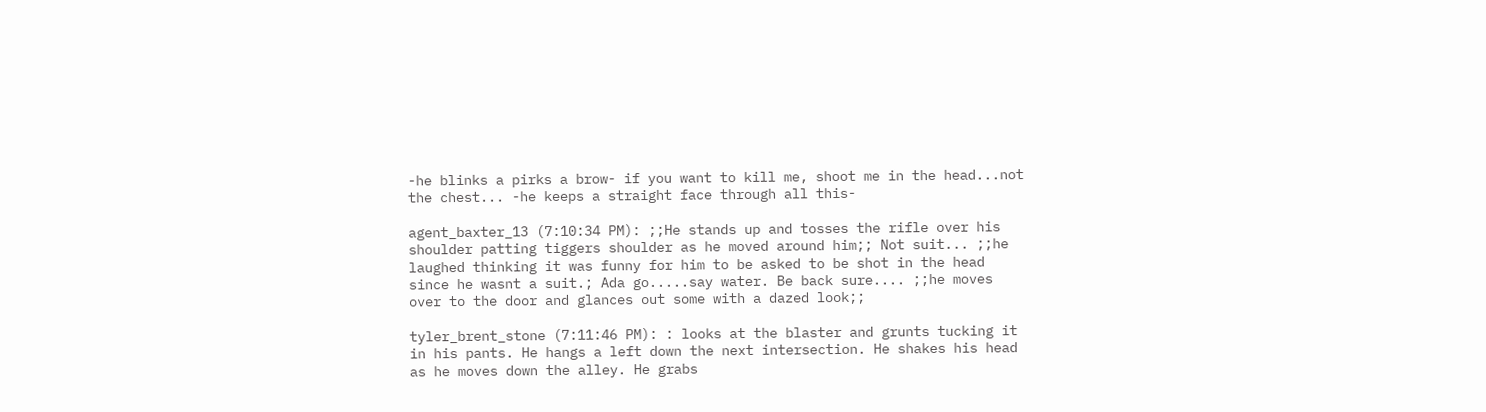-he blinks a pirks a brow- if you want to kill me, shoot me in the head...not the chest... -he keeps a straight face through all this-

agent_baxter_13 (7:10:34 PM): ;;He stands up and tosses the rifle over his shoulder patting tiggers shoulder as he moved around him;; Not suit... ;;he laughed thinking it was funny for him to be asked to be shot in the head since he wasnt a suit.; Ada go.....say water. Be back sure.... ;;he moves over to the door and glances out some with a dazed look;;

tyler_brent_stone (7:11:46 PM): : looks at the blaster and grunts tucking it in his pants. He hangs a left down the next intersection. He shakes his head as he moves down the alley. He grabs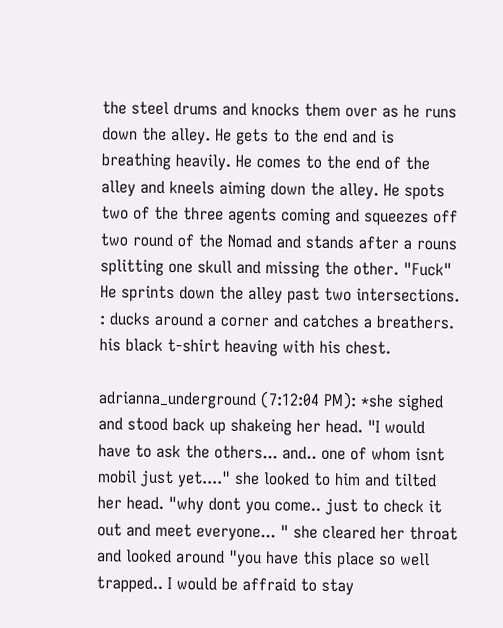the steel drums and knocks them over as he runs down the alley. He gets to the end and is breathing heavily. He comes to the end of the alley and kneels aiming down the alley. He spots two of the three agents coming and squeezes off two round of the Nomad and stands after a rouns splitting one skull and missing the other. "Fuck" He sprints down the alley past two intersections. : ducks around a corner and catches a breathers. his black t-shirt heaving with his chest.

adrianna_underground (7:12:04 PM): *she sighed and stood back up shakeing her head. "I would have to ask the others... and.. one of whom isnt mobil just yet...." she looked to him and tilted her head. "why dont you come.. just to check it out and meet everyone... " she cleared her throat and looked around "you have this place so well trapped.. I would be affraid to stay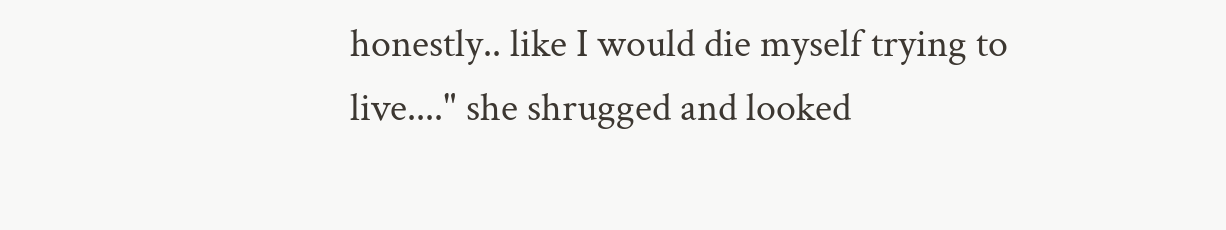honestly.. like I would die myself trying to live...." she shrugged and looked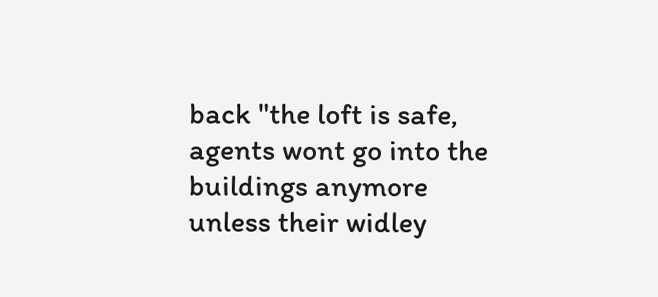back "the loft is safe, agents wont go into the buildings anymore unless their widley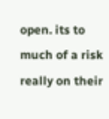open. its to much of a risk really on their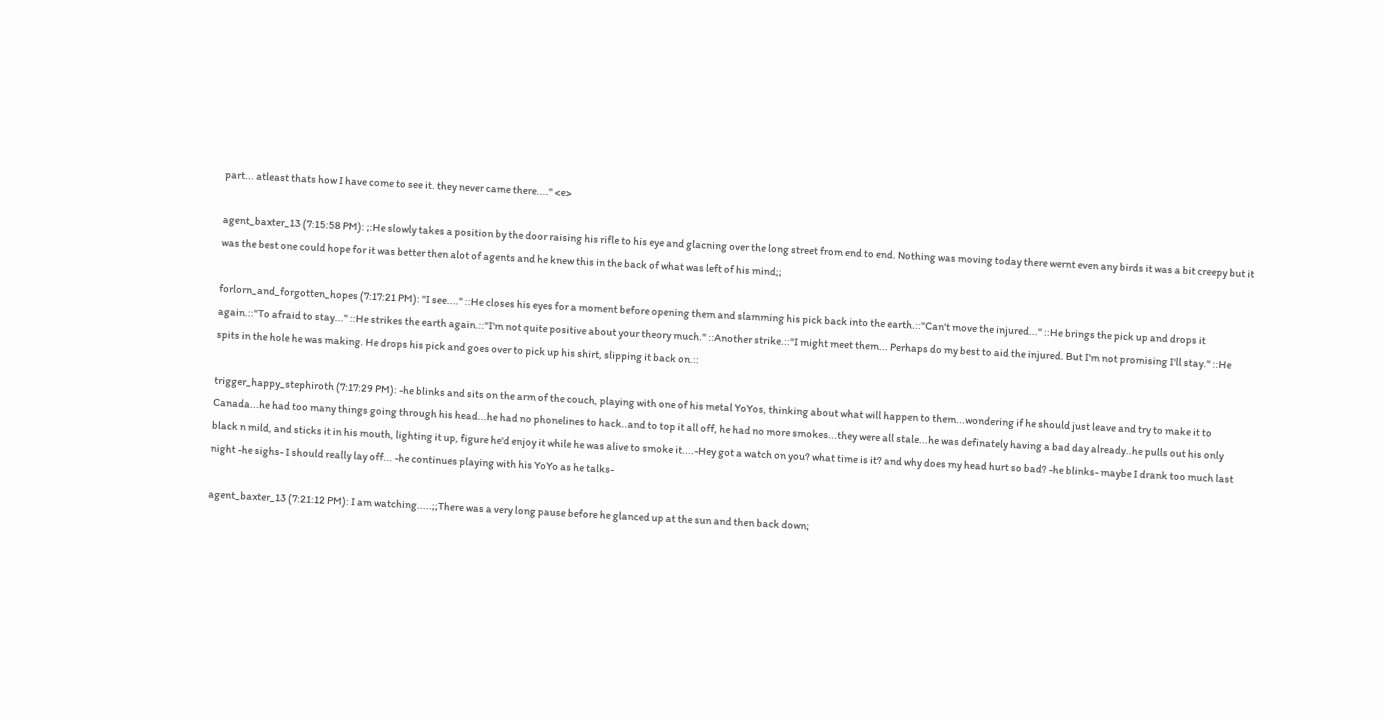part... atleast thats how I have come to see it. they never came there...." <e>

agent_baxter_13 (7:15:58 PM): ;:He slowly takes a position by the door raising his rifle to his eye and glacning over the long street from end to end. Nothing was moving today there wernt even any birds it was a bit creepy but it was the best one could hope for it was better then alot of agents and he knew this in the back of what was left of his mind;;

forlorn_and_forgotten_hopes (7:17:21 PM): "I see...." ::He closes his eyes for a moment before opening them and slamming his pick back into the earth.::"Can't move the injured..." ::He brings the pick up and drops it again.::"To afraid to stay..." ::He strikes the earth again.::"I'm not quite positive about your theory much." ::Another strike.::"I might meet them... Perhaps do my best to aid the injured. But I'm not promising I'll stay." ::He spits in the hole he was making. He drops his pick and goes over to pick up his shirt, slipping it back on.::

trigger_happy_stephiroth (7:17:29 PM): -he blinks and sits on the arm of the couch, playing with one of his metal YoYos, thinking about what will happen to them...wondering if he should just leave and try to make it to Canada...he had too many things going through his head...he had no phonelines to hack..and to top it all off, he had no more smokes...they were all stale...he was definately having a bad day already..he pulls out his only black n mild, and sticks it in his mouth, lighting it up, figure he'd enjoy it while he was alive to smoke it....-Hey got a watch on you? what time is it? and why does my head hurt so bad? -he blinks- maybe I drank too much last night -he sighs- I should really lay off... -he continues playing with his YoYo as he talks-

agent_baxter_13 (7:21:12 PM): I am watching.....;;There was a very long pause before he glanced up at the sun and then back down;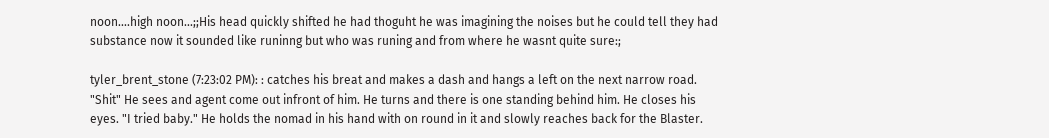noon....high noon...;;His head quickly shifted he had thoguht he was imagining the noises but he could tell they had substance now it sounded like runinng but who was runing and from where he wasnt quite sure:;

tyler_brent_stone (7:23:02 PM): : catches his breat and makes a dash and hangs a left on the next narrow road. "Shit" He sees and agent come out infront of him. He turns and there is one standing behind him. He closes his eyes. "I tried baby." He holds the nomad in his hand with on round in it and slowly reaches back for the Blaster.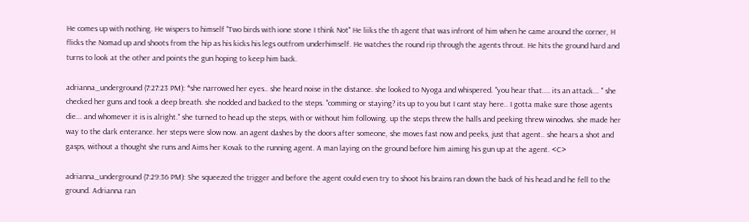He comes up with nothing. He wispers to himself "Two birds with ione stone I think Not" He liiks the th agent that was infront of him when he came around the corner, H flicks the Nomad up and shoots from the hip as his kicks his legs outfrom underhimself. He watches the round rip through the agents throut. He hits the ground hard and turns to look at the other and points the gun hoping to keep him back.

adrianna_underground (7:27:23 PM): *she narrowed her eyes.. she heard noise in the distance. she looked to Nyoga and whispered. "you hear that.... its an attack... " she checked her guns and took a deep breath. she nodded and backed to the steps. "comming or staying? its up to you but I cant stay here.. I gotta make sure those agents die... and whomever it is is alright." she turned to head up the steps, with or without him following. up the steps threw the halls and peeking threw winodws. she made her way to the dark enterance. her steps were slow now. an agent dashes by the doors after someone, she moves fast now and peeks, just that agent.. she hears a shot and gasps, without a thought she runs and Aims her Kovak to the running agent. A man laying on the ground before him aiming his gun up at the agent. <C>

adrianna_underground (7:29:36 PM): She squeezed the trigger and before the agent could even try to shoot his brains ran down the back of his head and he fell to the ground. Adrianna ran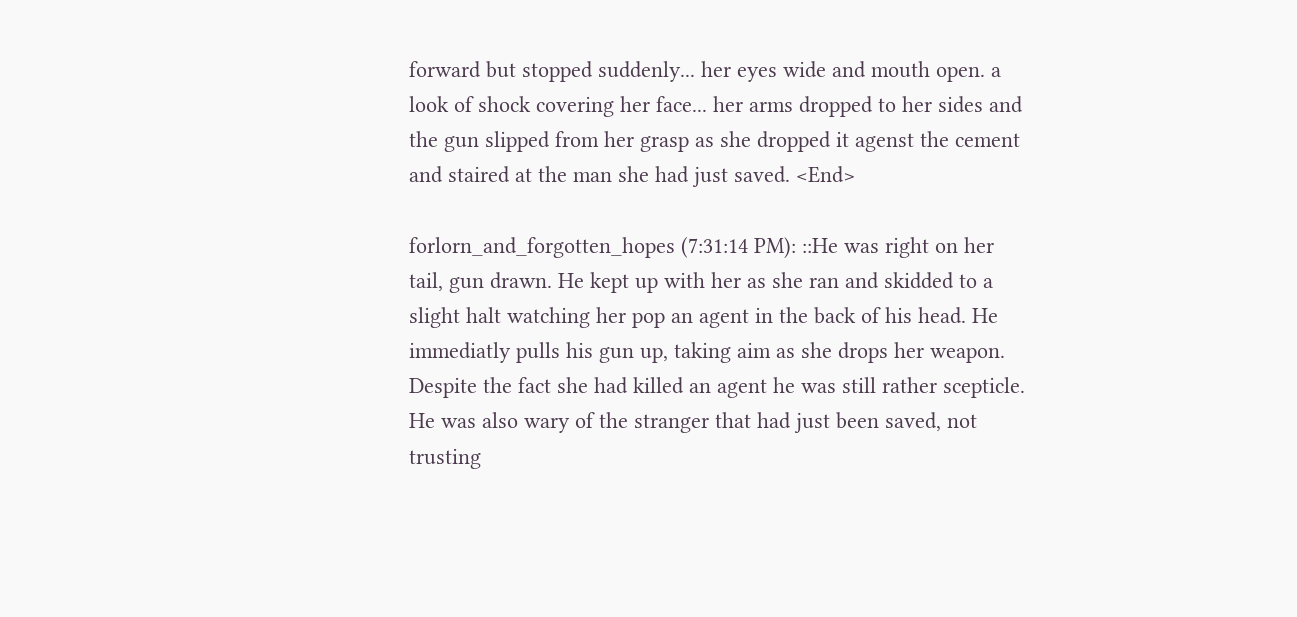forward but stopped suddenly... her eyes wide and mouth open. a look of shock covering her face... her arms dropped to her sides and the gun slipped from her grasp as she dropped it agenst the cement and staired at the man she had just saved. <End>

forlorn_and_forgotten_hopes (7:31:14 PM): ::He was right on her tail, gun drawn. He kept up with her as she ran and skidded to a slight halt watching her pop an agent in the back of his head. He immediatly pulls his gun up, taking aim as she drops her weapon. Despite the fact she had killed an agent he was still rather scepticle. He was also wary of the stranger that had just been saved, not trusting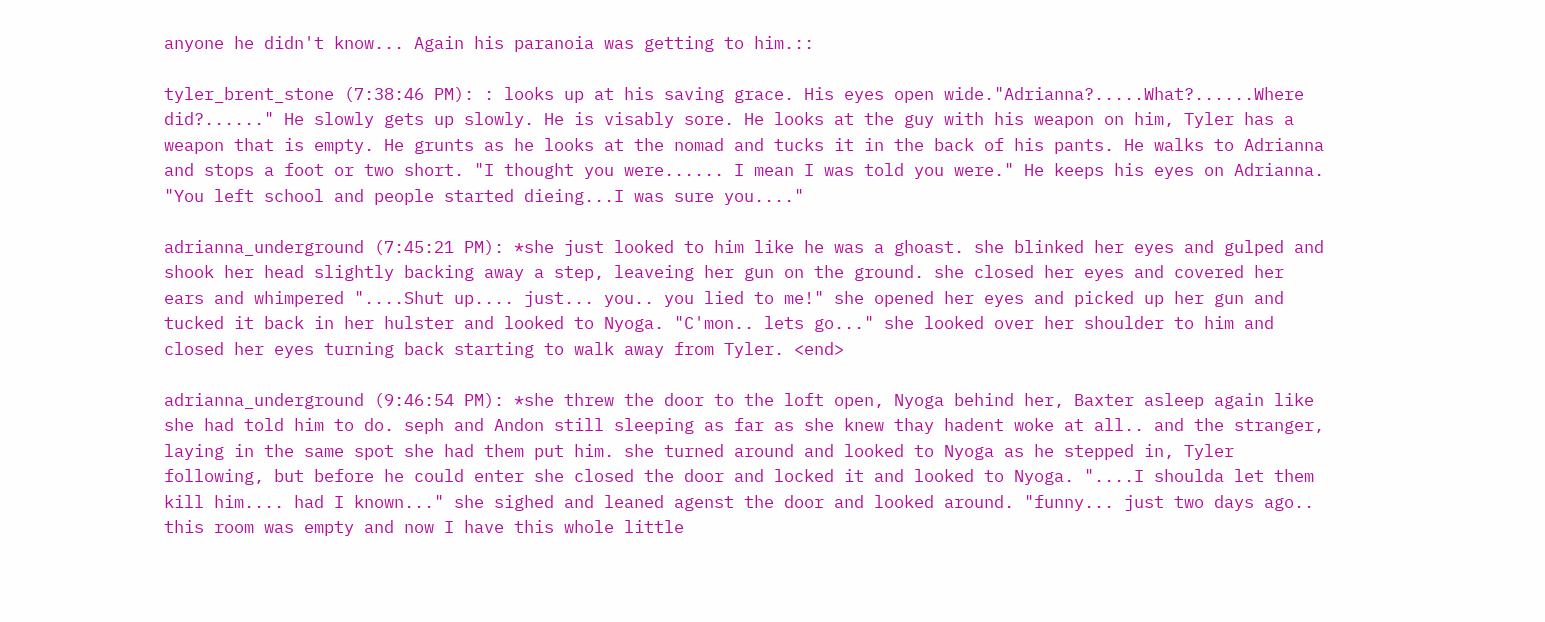anyone he didn't know... Again his paranoia was getting to him.::

tyler_brent_stone (7:38:46 PM): : looks up at his saving grace. His eyes open wide."Adrianna?.....What?......Where did?......" He slowly gets up slowly. He is visably sore. He looks at the guy with his weapon on him, Tyler has a weapon that is empty. He grunts as he looks at the nomad and tucks it in the back of his pants. He walks to Adrianna and stops a foot or two short. "I thought you were...... I mean I was told you were." He keeps his eyes on Adrianna. "You left school and people started dieing...I was sure you...."

adrianna_underground (7:45:21 PM): *she just looked to him like he was a ghoast. she blinked her eyes and gulped and shook her head slightly backing away a step, leaveing her gun on the ground. she closed her eyes and covered her ears and whimpered "....Shut up.... just... you.. you lied to me!" she opened her eyes and picked up her gun and tucked it back in her hulster and looked to Nyoga. "C'mon.. lets go..." she looked over her shoulder to him and closed her eyes turning back starting to walk away from Tyler. <end>

adrianna_underground (9:46:54 PM): *she threw the door to the loft open, Nyoga behind her, Baxter asleep again like she had told him to do. seph and Andon still sleeping as far as she knew thay hadent woke at all.. and the stranger, laying in the same spot she had them put him. she turned around and looked to Nyoga as he stepped in, Tyler following, but before he could enter she closed the door and locked it and looked to Nyoga. "....I shoulda let them kill him.... had I known..." she sighed and leaned agenst the door and looked around. "funny... just two days ago.. this room was empty and now I have this whole little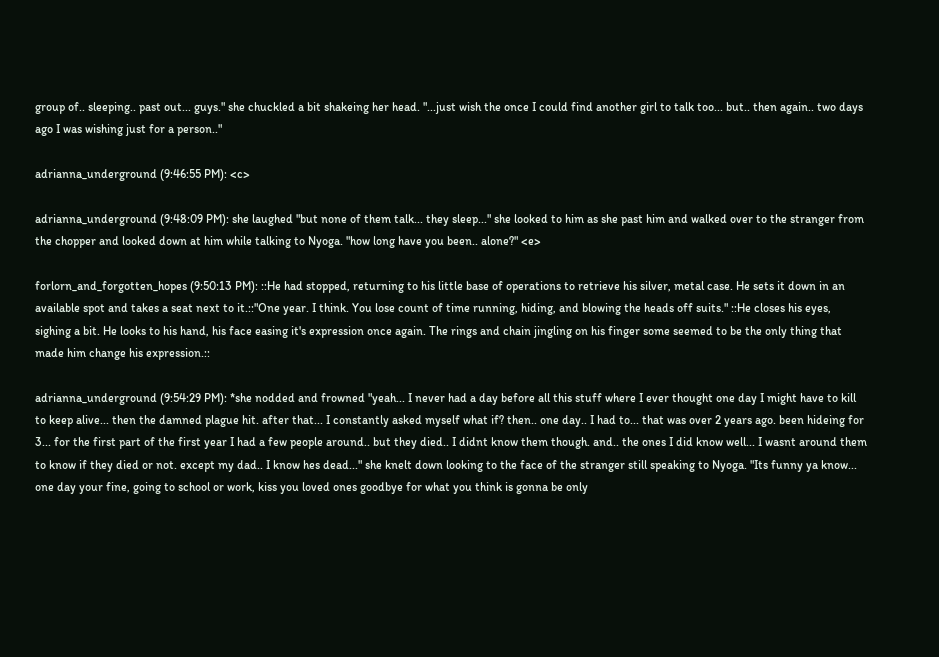group of.. sleeping.. past out... guys." she chuckled a bit shakeing her head. "...just wish the once I could find another girl to talk too... but.. then again.. two days ago I was wishing just for a person.."

adrianna_underground (9:46:55 PM): <c>

adrianna_underground (9:48:09 PM): she laughed "but none of them talk... they sleep..." she looked to him as she past him and walked over to the stranger from the chopper and looked down at him while talking to Nyoga. "how long have you been.. alone?" <e>

forlorn_and_forgotten_hopes (9:50:13 PM): ::He had stopped, returning to his little base of operations to retrieve his silver, metal case. He sets it down in an available spot and takes a seat next to it.::"One year. I think. You lose count of time running, hiding, and blowing the heads off suits." ::He closes his eyes, sighing a bit. He looks to his hand, his face easing it's expression once again. The rings and chain jingling on his finger some seemed to be the only thing that made him change his expression.::

adrianna_underground (9:54:29 PM): *she nodded and frowned "yeah... I never had a day before all this stuff where I ever thought one day I might have to kill to keep alive... then the damned plague hit. after that... I constantly asked myself what if? then.. one day.. I had to... that was over 2 years ago. been hideing for 3... for the first part of the first year I had a few people around.. but they died.. I didnt know them though. and.. the ones I did know well... I wasnt around them to know if they died or not. except my dad.. I know hes dead..." she knelt down looking to the face of the stranger still speaking to Nyoga. "Its funny ya know... one day your fine, going to school or work, kiss you loved ones goodbye for what you think is gonna be only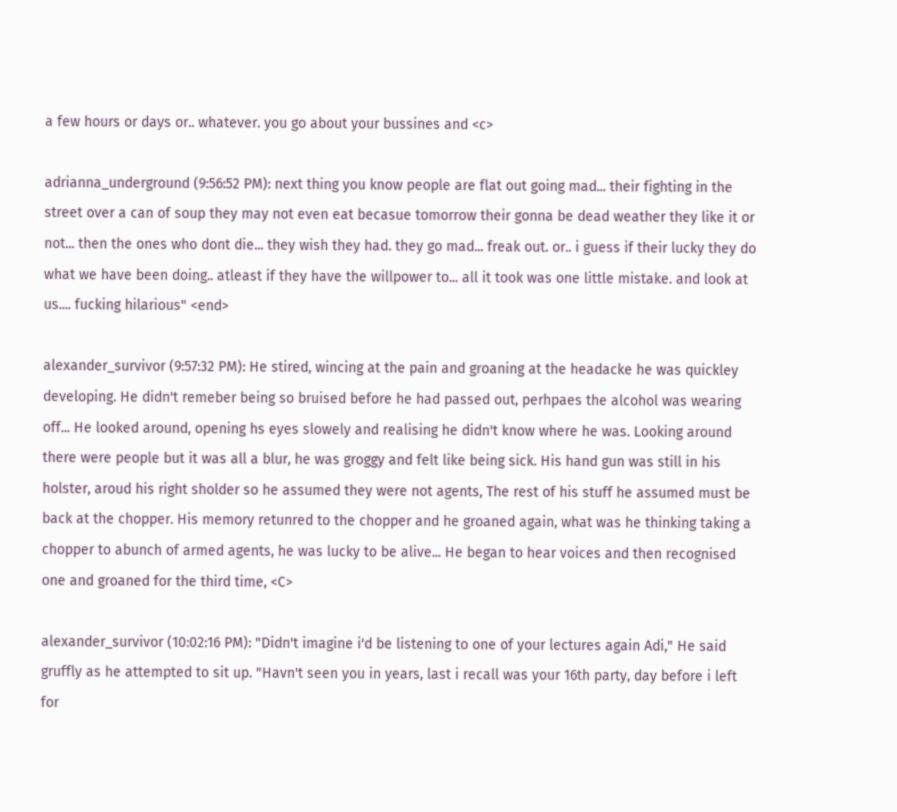a few hours or days or.. whatever. you go about your bussines and <c>

adrianna_underground (9:56:52 PM): next thing you know people are flat out going mad... their fighting in the street over a can of soup they may not even eat becasue tomorrow their gonna be dead weather they like it or not... then the ones who dont die... they wish they had. they go mad... freak out. or.. i guess if their lucky they do what we have been doing.. atleast if they have the willpower to... all it took was one little mistake. and look at us.... fucking hilarious" <end>

alexander_survivor (9:57:32 PM): He stired, wincing at the pain and groaning at the headacke he was quickley developing. He didn't remeber being so bruised before he had passed out, perhpaes the alcohol was wearing off... He looked around, opening hs eyes slowely and realising he didn't know where he was. Looking around there were people but it was all a blur, he was groggy and felt like being sick. His hand gun was still in his holster, aroud his right sholder so he assumed they were not agents, The rest of his stuff he assumed must be back at the chopper. His memory retunred to the chopper and he groaned again, what was he thinking taking a chopper to abunch of armed agents, he was lucky to be alive... He began to hear voices and then recognised one and groaned for the third time, <C>

alexander_survivor (10:02:16 PM): "Didn't imagine i'd be listening to one of your lectures again Adi," He said gruffly as he attempted to sit up. "Havn't seen you in years, last i recall was your 16th party, day before i left for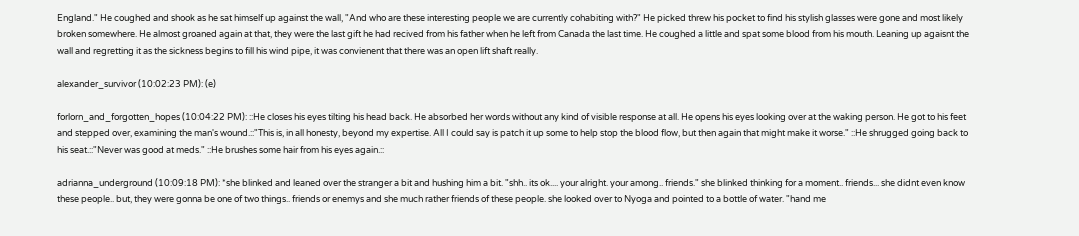England." He coughed and shook as he sat himself up against the wall, "And who are these interesting people we are currently cohabiting with?" He picked threw his pocket to find his stylish glasses were gone and most likely broken somewhere. He almost groaned again at that, they were the last gift he had recived from his father when he left from Canada the last time. He coughed a little and spat some blood from his mouth. Leaning up agaisnt the wall and regretting it as the sickness begins to fill his wind pipe, it was convienent that there was an open lift shaft really.

alexander_survivor (10:02:23 PM): (e)

forlorn_and_forgotten_hopes (10:04:22 PM): ::He closes his eyes tilting his head back. He absorbed her words without any kind of visible response at all. He opens his eyes looking over at the waking person. He got to his feet and stepped over, examining the man's wound.::"This is, in all honesty, beyond my expertise. All I could say is patch it up some to help stop the blood flow, but then again that might make it worse." ::He shrugged going back to his seat.::"Never was good at meds." ::He brushes some hair from his eyes again.::

adrianna_underground (10:09:18 PM): *she blinked and leaned over the stranger a bit and hushing him a bit. "shh.. its ok.... your alright. your among.. friends." she blinked thinking for a moment.. friends... she didnt even know these people.. but, they were gonna be one of two things.. friends or enemys and she much rather friends of these people. she looked over to Nyoga and pointed to a bottle of water. "hand me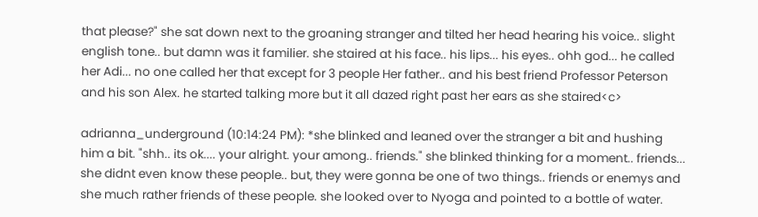that please?" she sat down next to the groaning stranger and tilted her head hearing his voice.. slight english tone.. but damn was it familier. she staired at his face.. his lips... his eyes.. ohh god... he called her Adi... no one called her that except for 3 people Her father.. and his best friend Professor Peterson and his son Alex. he started talking more but it all dazed right past her ears as she staired<c>

adrianna_underground (10:14:24 PM): *she blinked and leaned over the stranger a bit and hushing him a bit. "shh.. its ok.... your alright. your among.. friends." she blinked thinking for a moment.. friends... she didnt even know these people.. but, they were gonna be one of two things.. friends or enemys and she much rather friends of these people. she looked over to Nyoga and pointed to a bottle of water.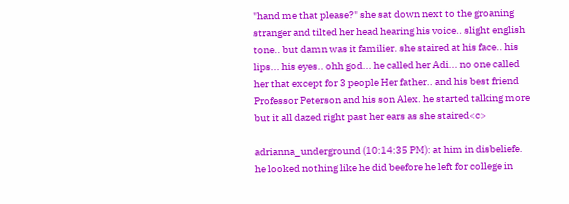"hand me that please?" she sat down next to the groaning stranger and tilted her head hearing his voice.. slight english tone.. but damn was it familier. she staired at his face.. his lips... his eyes.. ohh god... he called her Adi... no one called her that except for 3 people Her father.. and his best friend Professor Peterson and his son Alex. he started talking more but it all dazed right past her ears as she staired<c>

adrianna_underground (10:14:35 PM): at him in disbeliefe. he looked nothing like he did beefore he left for college in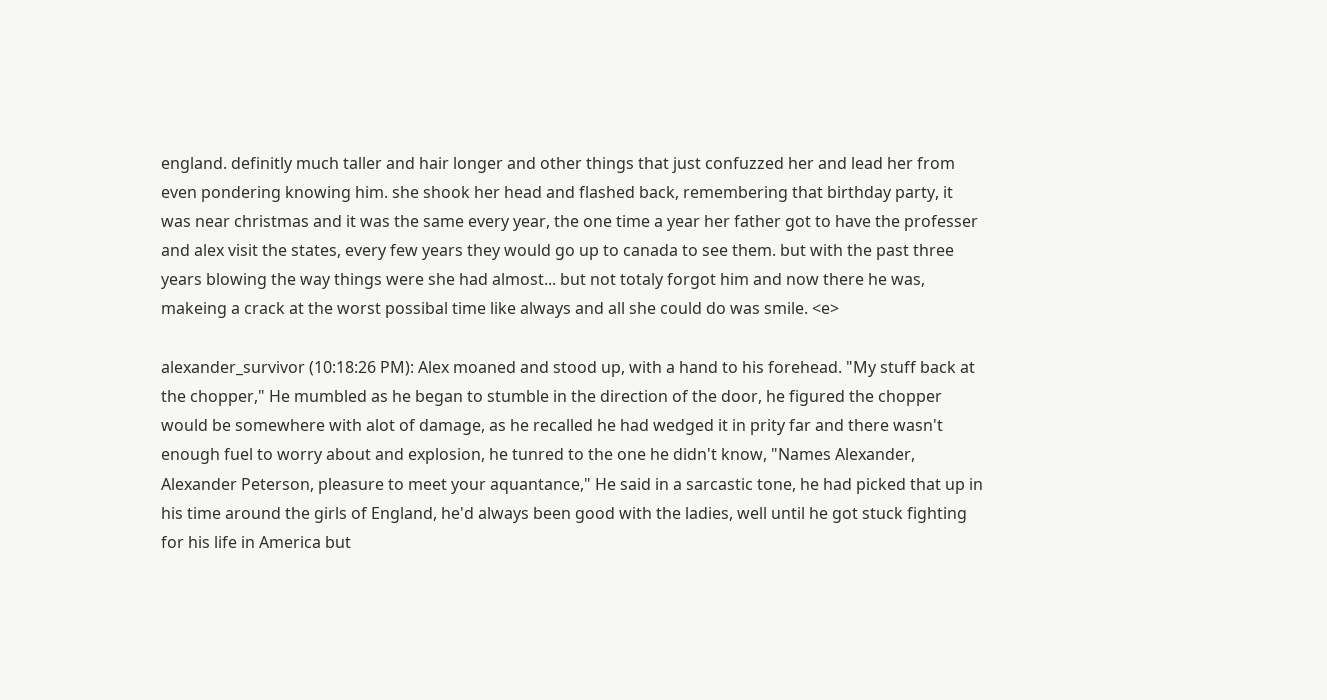england. definitly much taller and hair longer and other things that just confuzzed her and lead her from even pondering knowing him. she shook her head and flashed back, remembering that birthday party, it was near christmas and it was the same every year, the one time a year her father got to have the professer and alex visit the states, every few years they would go up to canada to see them. but with the past three years blowing the way things were she had almost... but not totaly forgot him and now there he was, makeing a crack at the worst possibal time like always and all she could do was smile. <e>

alexander_survivor (10:18:26 PM): Alex moaned and stood up, with a hand to his forehead. "My stuff back at the chopper," He mumbled as he began to stumble in the direction of the door, he figured the chopper would be somewhere with alot of damage, as he recalled he had wedged it in prity far and there wasn't enough fuel to worry about and explosion, he tunred to the one he didn't know, "Names Alexander, Alexander Peterson, pleasure to meet your aquantance," He said in a sarcastic tone, he had picked that up in his time around the girls of England, he'd always been good with the ladies, well until he got stuck fighting for his life in America but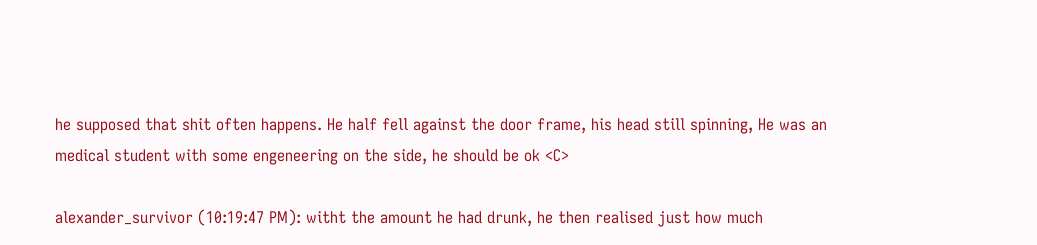he supposed that shit often happens. He half fell against the door frame, his head still spinning, He was an medical student with some engeneering on the side, he should be ok <C>

alexander_survivor (10:19:47 PM): witht the amount he had drunk, he then realised just how much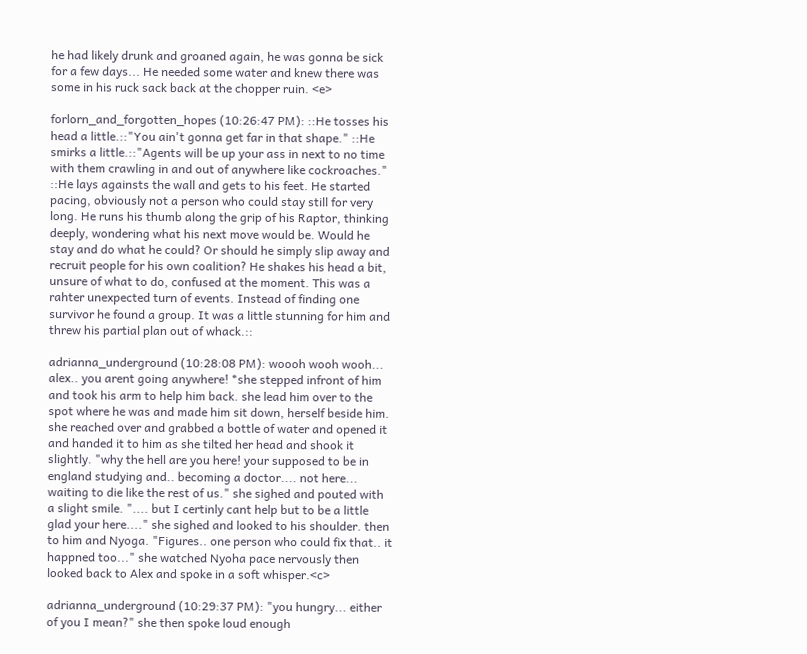he had likely drunk and groaned again, he was gonna be sick for a few days... He needed some water and knew there was some in his ruck sack back at the chopper ruin. <e>

forlorn_and_forgotten_hopes (10:26:47 PM): ::He tosses his head a little.::"You ain't gonna get far in that shape." ::He smirks a little.::"Agents will be up your ass in next to no time with them crawling in and out of anywhere like cockroaches." ::He lays againsts the wall and gets to his feet. He started pacing, obviously not a person who could stay still for very long. He runs his thumb along the grip of his Raptor, thinking deeply, wondering what his next move would be. Would he stay and do what he could? Or should he simply slip away and recruit people for his own coalition? He shakes his head a bit, unsure of what to do, confused at the moment. This was a rahter unexpected turn of events. Instead of finding one survivor he found a group. It was a little stunning for him and threw his partial plan out of whack.::

adrianna_underground (10:28:08 PM): woooh wooh wooh... alex.. you arent going anywhere! *she stepped infront of him and took his arm to help him back. she lead him over to the spot where he was and made him sit down, herself beside him. she reached over and grabbed a bottle of water and opened it and handed it to him as she tilted her head and shook it slightly. "why the hell are you here! your supposed to be in england studying and.. becoming a doctor.... not here... waiting to die like the rest of us." she sighed and pouted with a slight smile. ".... but I certinly cant help but to be a little glad your here...." she sighed and looked to his shoulder. then to him and Nyoga. "Figures.. one person who could fix that.. it happned too..." she watched Nyoha pace nervously then looked back to Alex and spoke in a soft whisper.<c>

adrianna_underground (10:29:37 PM): "you hungry... either of you I mean?" she then spoke loud enough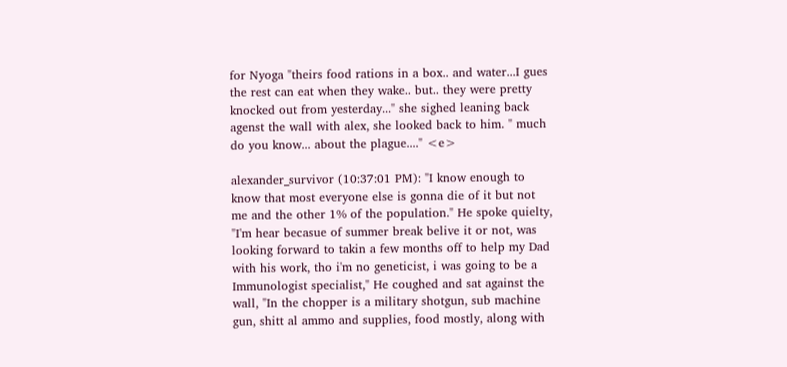for Nyoga "theirs food rations in a box.. and water...I gues the rest can eat when they wake.. but.. they were pretty knocked out from yesterday..." she sighed leaning back agenst the wall with alex, she looked back to him. " much do you know... about the plague...." <e>

alexander_survivor (10:37:01 PM): "I know enough to know that most everyone else is gonna die of it but not me and the other 1% of the population." He spoke quielty, "I'm hear becasue of summer break belive it or not, was looking forward to takin a few months off to help my Dad with his work, tho i'm no geneticist, i was going to be a Immunologist specialist," He coughed and sat against the wall, "In the chopper is a military shotgun, sub machine gun, shitt al ammo and supplies, food mostly, along with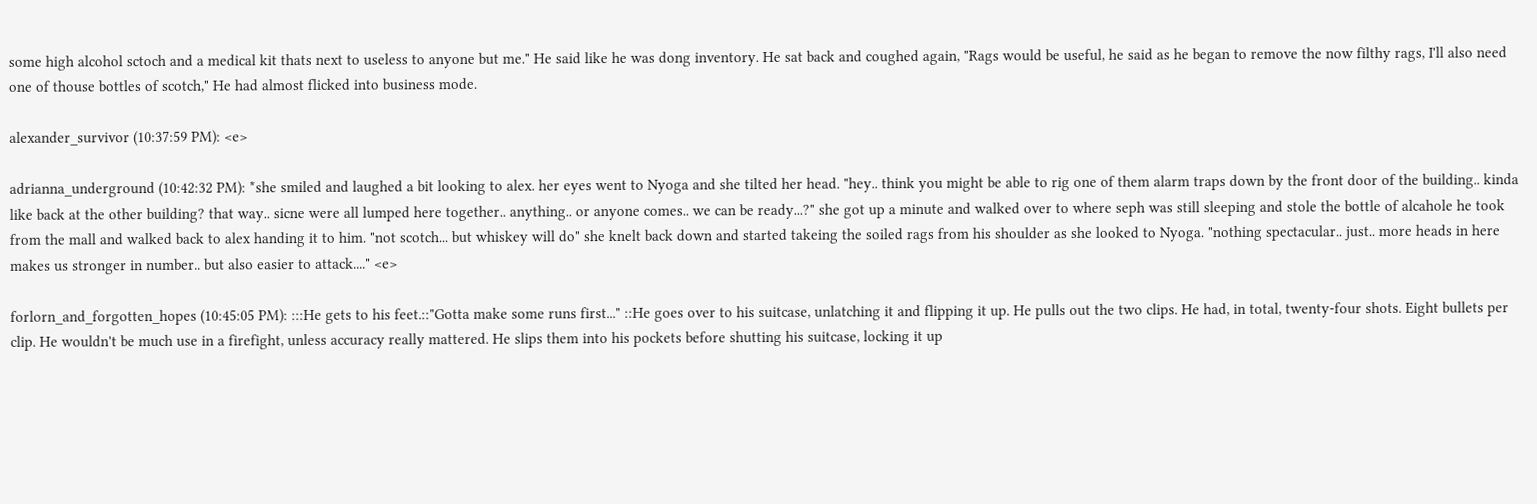some high alcohol sctoch and a medical kit thats next to useless to anyone but me." He said like he was dong inventory. He sat back and coughed again, "Rags would be useful, he said as he began to remove the now filthy rags, I'll also need one of thouse bottles of scotch," He had almost flicked into business mode.

alexander_survivor (10:37:59 PM): <e>

adrianna_underground (10:42:32 PM): *she smiled and laughed a bit looking to alex. her eyes went to Nyoga and she tilted her head. "hey.. think you might be able to rig one of them alarm traps down by the front door of the building.. kinda like back at the other building? that way.. sicne were all lumped here together.. anything.. or anyone comes.. we can be ready...?" she got up a minute and walked over to where seph was still sleeping and stole the bottle of alcahole he took from the mall and walked back to alex handing it to him. "not scotch... but whiskey will do" she knelt back down and started takeing the soiled rags from his shoulder as she looked to Nyoga. "nothing spectacular.. just.. more heads in here makes us stronger in number.. but also easier to attack...." <e>

forlorn_and_forgotten_hopes (10:45:05 PM): :::He gets to his feet.::"Gotta make some runs first..." ::He goes over to his suitcase, unlatching it and flipping it up. He pulls out the two clips. He had, in total, twenty-four shots. Eight bullets per clip. He wouldn't be much use in a firefight, unless accuracy really mattered. He slips them into his pockets before shutting his suitcase, locking it up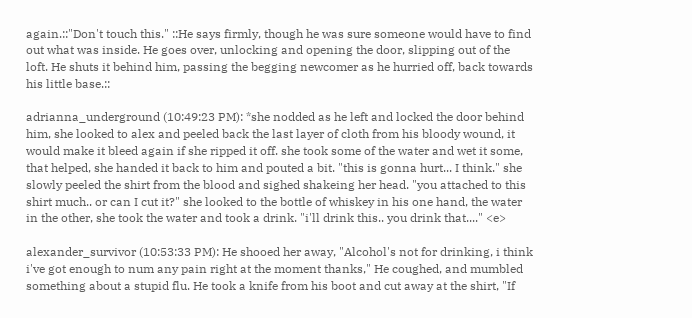again.::"Don't touch this." ::He says firmly, though he was sure someone would have to find out what was inside. He goes over, unlocking and opening the door, slipping out of the loft. He shuts it behind him, passing the begging newcomer as he hurried off, back towards his little base.::

adrianna_underground (10:49:23 PM): *she nodded as he left and locked the door behind him, she looked to alex and peeled back the last layer of cloth from his bloody wound, it would make it bleed again if she ripped it off. she took some of the water and wet it some, that helped, she handed it back to him and pouted a bit. "this is gonna hurt... I think." she slowly peeled the shirt from the blood and sighed shakeing her head. "you attached to this shirt much.. or can I cut it?" she looked to the bottle of whiskey in his one hand, the water in the other, she took the water and took a drink. "i'll drink this.. you drink that...." <e>

alexander_survivor (10:53:33 PM): He shooed her away, "Alcohol's not for drinking, i think i've got enough to num any pain right at the moment thanks," He coughed, and mumbled something about a stupid flu. He took a knife from his boot and cut away at the shirt, "If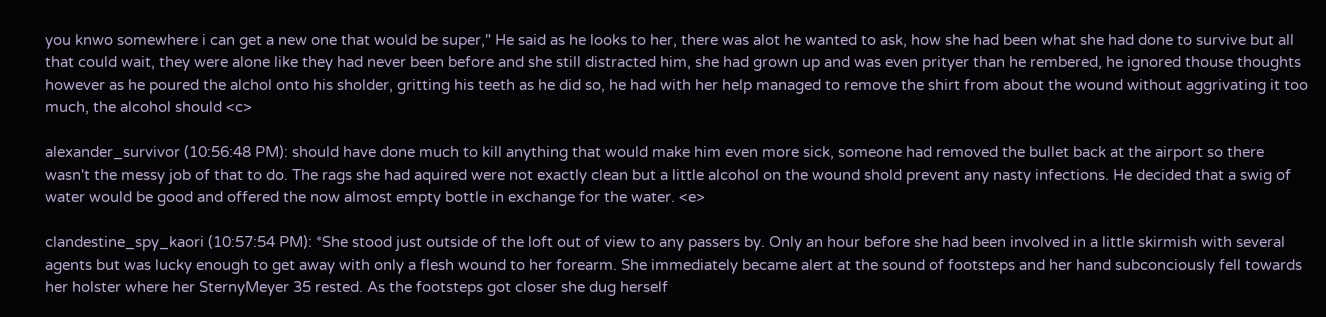you knwo somewhere i can get a new one that would be super," He said as he looks to her, there was alot he wanted to ask, how she had been what she had done to survive but all that could wait, they were alone like they had never been before and she still distracted him, she had grown up and was even prityer than he rembered, he ignored thouse thoughts however as he poured the alchol onto his sholder, gritting his teeth as he did so, he had with her help managed to remove the shirt from about the wound without aggrivating it too much, the alcohol should <c>

alexander_survivor (10:56:48 PM): should have done much to kill anything that would make him even more sick, someone had removed the bullet back at the airport so there wasn't the messy job of that to do. The rags she had aquired were not exactly clean but a little alcohol on the wound shold prevent any nasty infections. He decided that a swig of water would be good and offered the now almost empty bottle in exchange for the water. <e>

clandestine_spy_kaori (10:57:54 PM): *She stood just outside of the loft out of view to any passers by. Only an hour before she had been involved in a little skirmish with several agents but was lucky enough to get away with only a flesh wound to her forearm. She immediately became alert at the sound of footsteps and her hand subconciously fell towards her holster where her SternyMeyer 35 rested. As the footsteps got closer she dug herself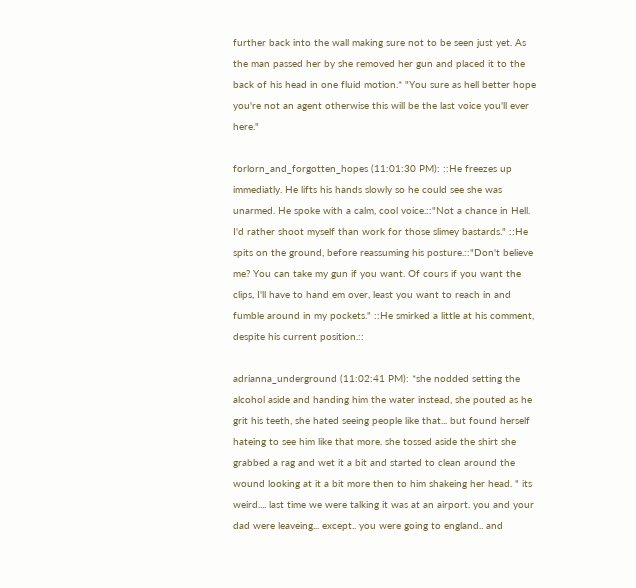further back into the wall making sure not to be seen just yet. As the man passed her by she removed her gun and placed it to the back of his head in one fluid motion.* "You sure as hell better hope you're not an agent otherwise this will be the last voice you'll ever here."

forlorn_and_forgotten_hopes (11:01:30 PM): ::He freezes up immediatly. He lifts his hands slowly so he could see she was unarmed. He spoke with a calm, cool voice.::"Not a chance in Hell. I'd rather shoot myself than work for those slimey bastards." ::He spits on the ground, before reassuming his posture.::"Don't believe me? You can take my gun if you want. Of cours if you want the clips, I'll have to hand em over, least you want to reach in and fumble around in my pockets." ::He smirked a little at his comment, despite his current position.::

adrianna_underground (11:02:41 PM): *she nodded setting the alcohol aside and handing him the water instead, she pouted as he grit his teeth, she hated seeing people like that... but found herself hateing to see him like that more. she tossed aside the shirt she grabbed a rag and wet it a bit and started to clean around the wound looking at it a bit more then to him shakeing her head. " its weird.... last time we were talking it was at an airport. you and your dad were leaveing... except.. you were going to england.. and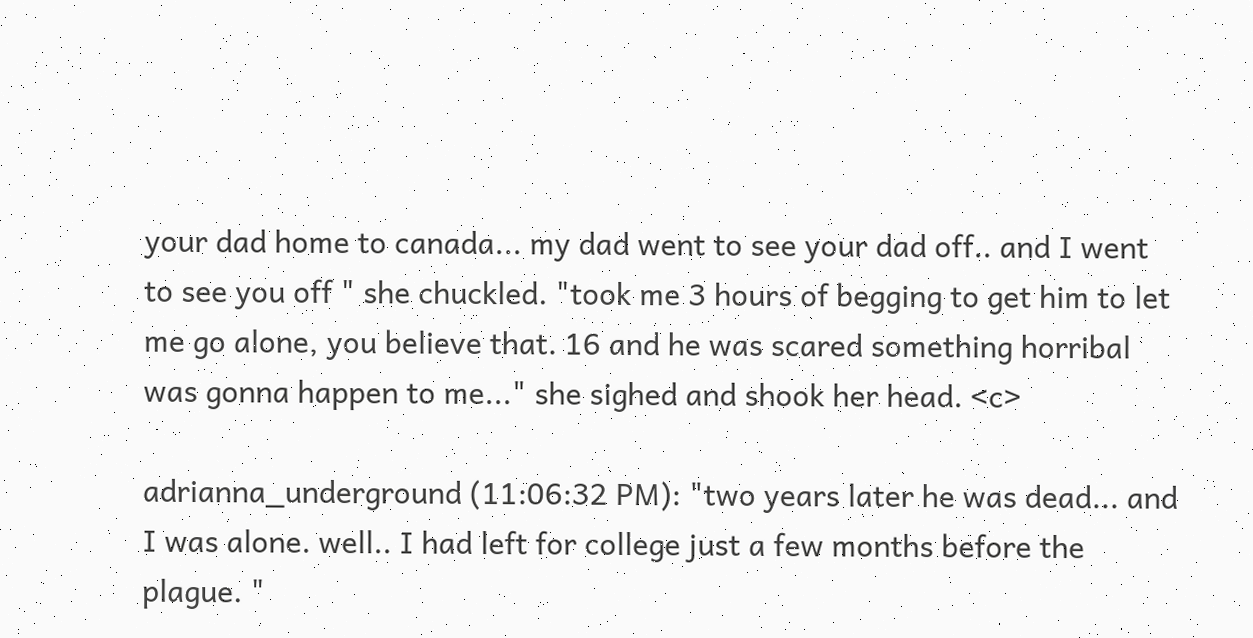your dad home to canada... my dad went to see your dad off.. and I went to see you off " she chuckled. "took me 3 hours of begging to get him to let me go alone, you believe that. 16 and he was scared something horribal was gonna happen to me..." she sighed and shook her head. <c>

adrianna_underground (11:06:32 PM): "two years later he was dead... and I was alone. well.. I had left for college just a few months before the plague. "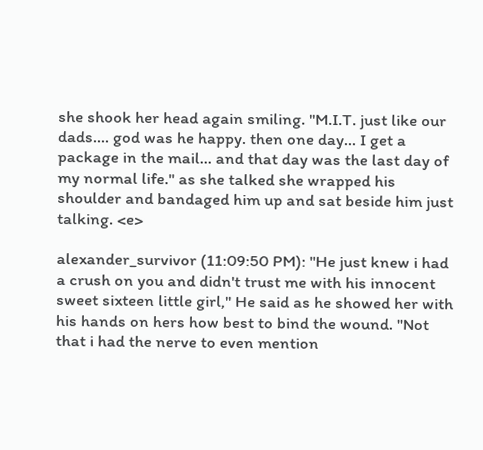she shook her head again smiling. "M.I.T. just like our dads.... god was he happy. then one day... I get a package in the mail... and that day was the last day of my normal life." as she talked she wrapped his shoulder and bandaged him up and sat beside him just talking. <e>

alexander_survivor (11:09:50 PM): "He just knew i had a crush on you and didn't trust me with his innocent sweet sixteen little girl," He said as he showed her with his hands on hers how best to bind the wound. "Not that i had the nerve to even mention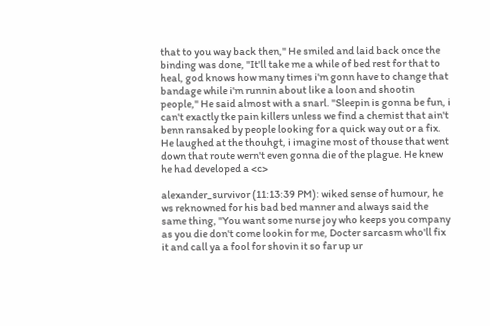that to you way back then," He smiled and laid back once the binding was done, "It'll take me a while of bed rest for that to heal, god knows how many times i'm gonn have to change that bandage while i'm runnin about like a loon and shootin people," He said almost with a snarl. "Sleepin is gonna be fun, i can't exactly tke pain killers unless we find a chemist that ain't benn ransaked by people looking for a quick way out or a fix. He laughed at the thouhgt, i imagine most of thouse that went down that route wern't even gonna die of the plague. He knew he had developed a <c>

alexander_survivor (11:13:39 PM): wiked sense of humour, he ws reknowned for his bad bed manner and always said the same thing, "You want some nurse joy who keeps you company as you die don't come lookin for me, Docter sarcasm who'll fix it and call ya a fool for shovin it so far up ur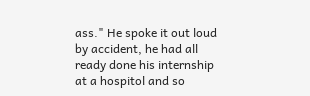ass." He spoke it out loud by accident, he had all ready done his internship at a hospitol and so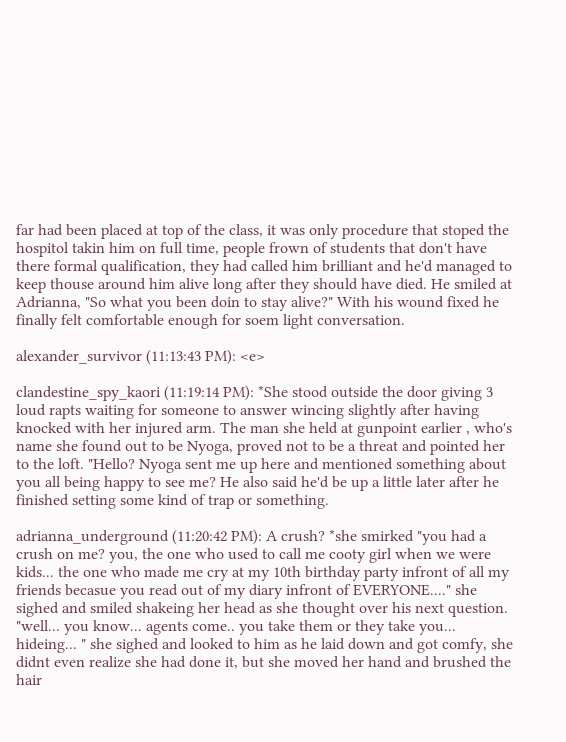far had been placed at top of the class, it was only procedure that stoped the hospitol takin him on full time, people frown of students that don't have there formal qualification, they had called him brilliant and he'd managed to keep thouse around him alive long after they should have died. He smiled at Adrianna, "So what you been doin to stay alive?" With his wound fixed he finally felt comfortable enough for soem light conversation.

alexander_survivor (11:13:43 PM): <e>

clandestine_spy_kaori (11:19:14 PM): *She stood outside the door giving 3 loud rapts waiting for someone to answer wincing slightly after having knocked with her injured arm. The man she held at gunpoint earlier , who's name she found out to be Nyoga, proved not to be a threat and pointed her to the loft. "Hello? Nyoga sent me up here and mentioned something about you all being happy to see me? He also said he'd be up a little later after he finished setting some kind of trap or something.

adrianna_underground (11:20:42 PM): A crush? *she smirked "you had a crush on me? you, the one who used to call me cooty girl when we were kids... the one who made me cry at my 10th birthday party infront of all my friends becasue you read out of my diary infront of EVERYONE...." she sighed and smiled shakeing her head as she thought over his next question. "well... you know... agents come.. you take them or they take you... hideing... " she sighed and looked to him as he laid down and got comfy, she didnt even realize she had done it, but she moved her hand and brushed the hair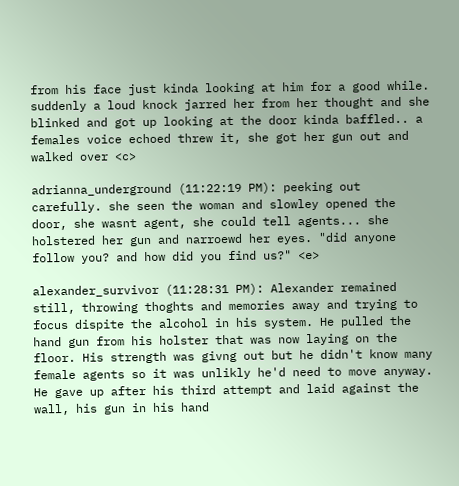from his face just kinda looking at him for a good while. suddenly a loud knock jarred her from her thought and she blinked and got up looking at the door kinda baffled.. a females voice echoed threw it, she got her gun out and walked over <c>

adrianna_underground (11:22:19 PM): peeking out carefully. she seen the woman and slowley opened the door, she wasnt agent, she could tell agents... she holstered her gun and narroewd her eyes. "did anyone follow you? and how did you find us?" <e>

alexander_survivor (11:28:31 PM): Alexander remained still, throwing thoghts and memories away and trying to focus dispite the alcohol in his system. He pulled the hand gun from his holster that was now laying on the floor. His strength was givng out but he didn't know many female agents so it was unlikly he'd need to move anyway. He gave up after his third attempt and laid against the wall, his gun in his hand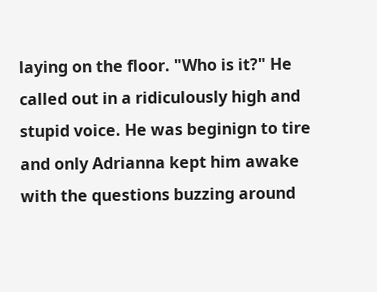laying on the floor. "Who is it?" He called out in a ridiculously high and stupid voice. He was beginign to tire and only Adrianna kept him awake with the questions buzzing around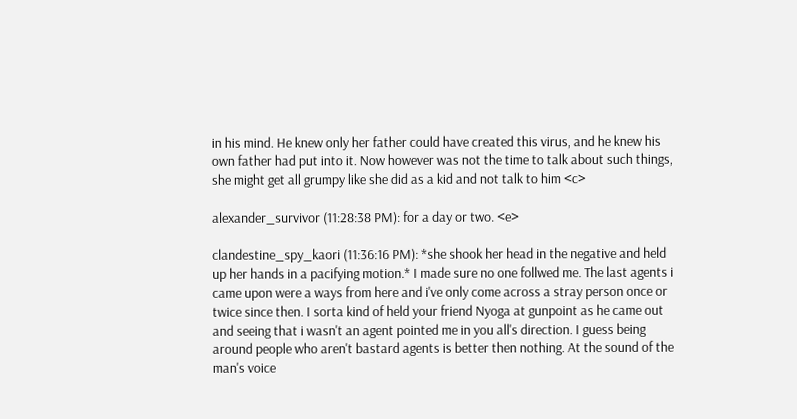in his mind. He knew only her father could have created this virus, and he knew his own father had put into it. Now however was not the time to talk about such things, she might get all grumpy like she did as a kid and not talk to him <c>

alexander_survivor (11:28:38 PM): for a day or two. <e>

clandestine_spy_kaori (11:36:16 PM): *she shook her head in the negative and held up her hands in a pacifying motion.* I made sure no one follwed me. The last agents i came upon were a ways from here and i've only come across a stray person once or twice since then. I sorta kind of held your friend Nyoga at gunpoint as he came out and seeing that i wasn't an agent pointed me in you all's direction. I guess being around people who aren't bastard agents is better then nothing. At the sound of the man's voice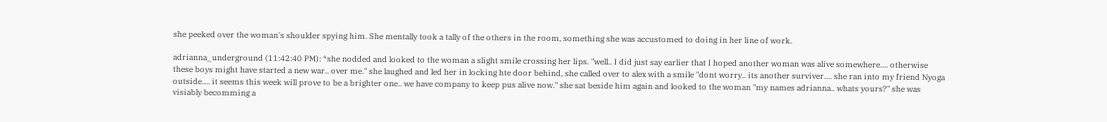she peeked over the woman's shoulder spying him. She mentally took a tally of the others in the room, something she was accustomed to doing in her line of work.

adrianna_underground (11:42:40 PM): *she nodded and looked to the woman a slight smile crossing her lips. "well.. I did just say earlier that I hoped another woman was alive somewhere.... otherwise these boys might have started a new war.. over me." she laughed and led her in locking hte door behind, she called over to alex with a smile "dont worry.. its another surviver.... she ran into my friend Nyoga outside.... it seems this week will prove to be a brighter one.. we have company to keep pus alive now." she sat beside him again and looked to the woman "my names adrianna.. whats yours?" she was visiably becomming a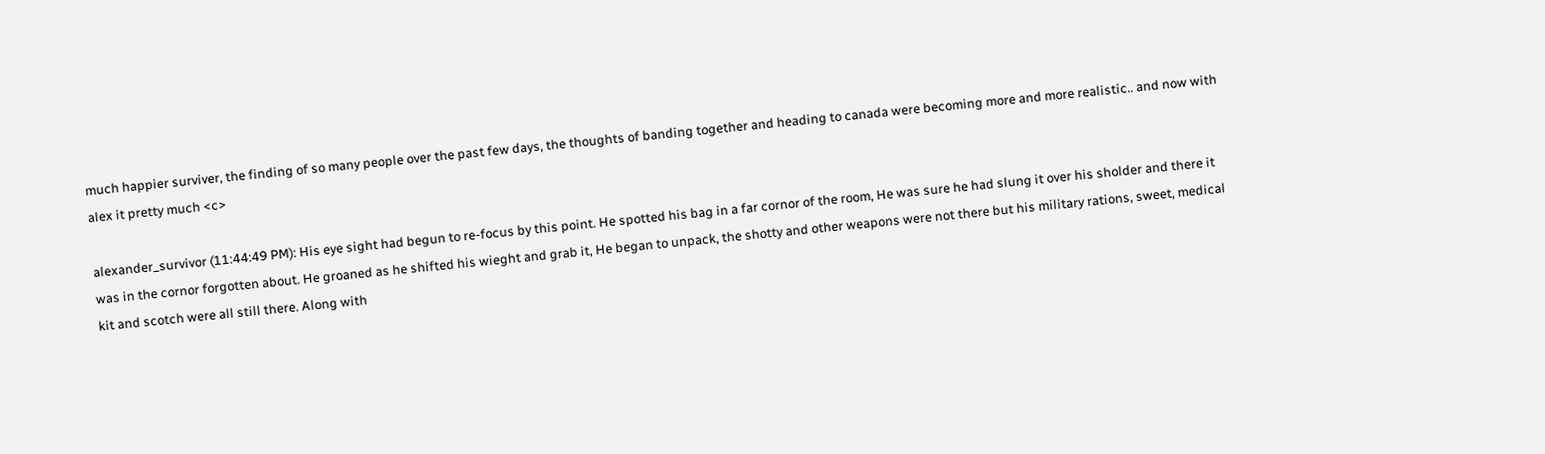much happier surviver, the finding of so many people over the past few days, the thoughts of banding together and heading to canada were becoming more and more realistic.. and now with alex it pretty much <c>

alexander_survivor (11:44:49 PM): His eye sight had begun to re-focus by this point. He spotted his bag in a far cornor of the room, He was sure he had slung it over his sholder and there it was in the cornor forgotten about. He groaned as he shifted his wieght and grab it, He began to unpack, the shotty and other weapons were not there but his military rations, sweet, medical kit and scotch were all still there. Along with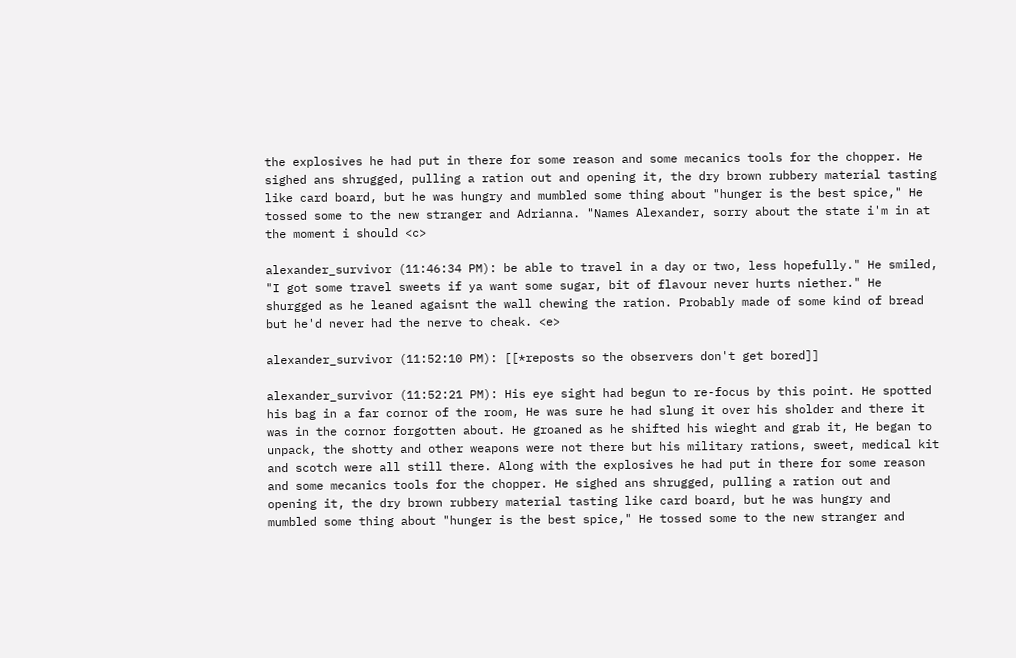the explosives he had put in there for some reason and some mecanics tools for the chopper. He sighed ans shrugged, pulling a ration out and opening it, the dry brown rubbery material tasting like card board, but he was hungry and mumbled some thing about "hunger is the best spice," He tossed some to the new stranger and Adrianna. "Names Alexander, sorry about the state i'm in at the moment i should <c>

alexander_survivor (11:46:34 PM): be able to travel in a day or two, less hopefully." He smiled, "I got some travel sweets if ya want some sugar, bit of flavour never hurts niether." He shurgged as he leaned agaisnt the wall chewing the ration. Probably made of some kind of bread but he'd never had the nerve to cheak. <e>

alexander_survivor (11:52:10 PM): [[*reposts so the observers don't get bored]]

alexander_survivor (11:52:21 PM): His eye sight had begun to re-focus by this point. He spotted his bag in a far cornor of the room, He was sure he had slung it over his sholder and there it was in the cornor forgotten about. He groaned as he shifted his wieght and grab it, He began to unpack, the shotty and other weapons were not there but his military rations, sweet, medical kit and scotch were all still there. Along with the explosives he had put in there for some reason and some mecanics tools for the chopper. He sighed ans shrugged, pulling a ration out and opening it, the dry brown rubbery material tasting like card board, but he was hungry and mumbled some thing about "hunger is the best spice," He tossed some to the new stranger and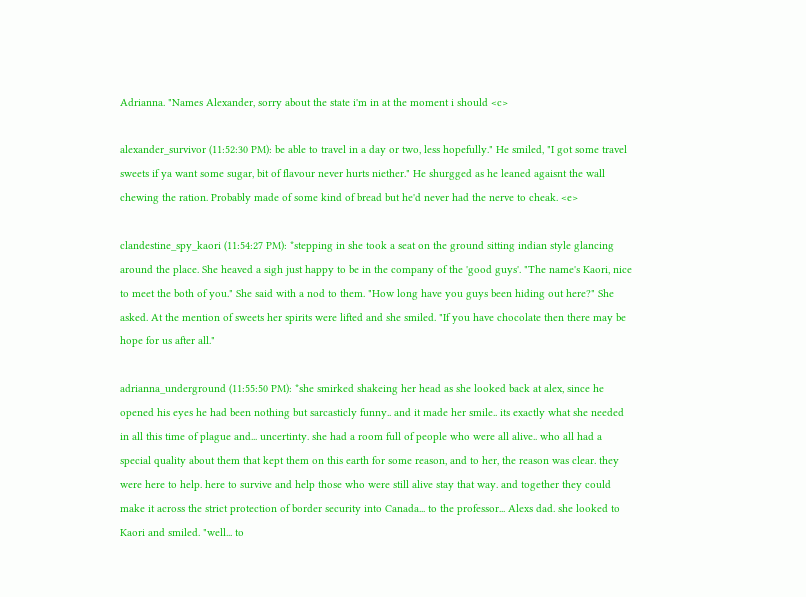Adrianna. "Names Alexander, sorry about the state i'm in at the moment i should <c>

alexander_survivor (11:52:30 PM): be able to travel in a day or two, less hopefully." He smiled, "I got some travel sweets if ya want some sugar, bit of flavour never hurts niether." He shurgged as he leaned agaisnt the wall chewing the ration. Probably made of some kind of bread but he'd never had the nerve to cheak. <e>

clandestine_spy_kaori (11:54:27 PM): *stepping in she took a seat on the ground sitting indian style glancing around the place. She heaved a sigh just happy to be in the company of the 'good guys'. "The name's Kaori, nice to meet the both of you." She said with a nod to them. "How long have you guys been hiding out here?" She asked. At the mention of sweets her spirits were lifted and she smiled. "If you have chocolate then there may be hope for us after all."

adrianna_underground (11:55:50 PM): *she smirked shakeing her head as she looked back at alex, since he opened his eyes he had been nothing but sarcasticly funny.. and it made her smile.. its exactly what she needed in all this time of plague and... uncertinty. she had a room full of people who were all alive.. who all had a special quality about them that kept them on this earth for some reason, and to her, the reason was clear. they were here to help. here to survive and help those who were still alive stay that way. and together they could make it across the strict protection of border security into Canada... to the professor... Alexs dad. she looked to Kaori and smiled. "well... to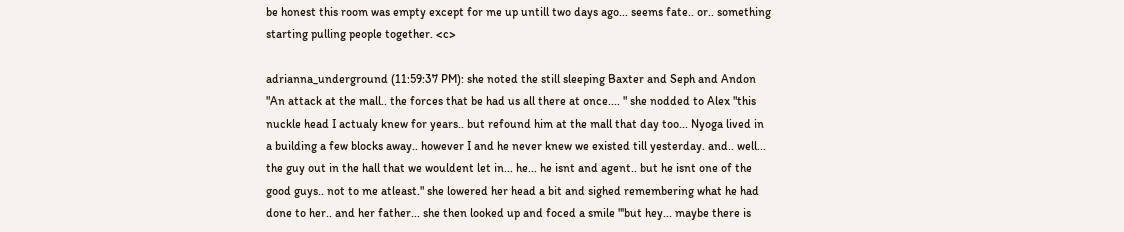be honest this room was empty except for me up untill two days ago... seems fate.. or.. something starting pulling people together. <c>

adrianna_underground (11:59:37 PM): she noted the still sleeping Baxter and Seph and Andon "An attack at the mall.. the forces that be had us all there at once.... " she nodded to Alex "this nuckle head I actualy knew for years.. but refound him at the mall that day too... Nyoga lived in a building a few blocks away.. however I and he never knew we existed till yesterday. and.. well... the guy out in the hall that we wouldent let in... he... he isnt and agent.. but he isnt one of the good guys.. not to me atleast." she lowered her head a bit and sighed remembering what he had done to her.. and her father... she then looked up and foced a smile "'but hey... maybe there is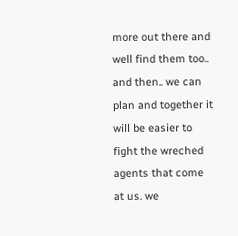more out there and well find them too.. and then.. we can plan and together it will be easier to fight the wreched agents that come at us. we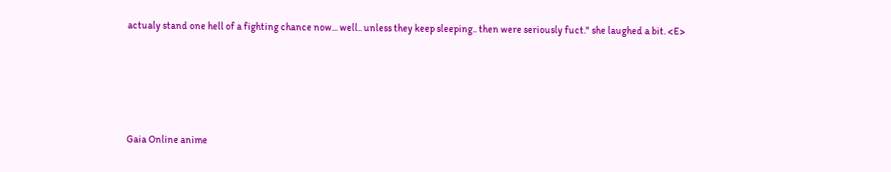actualy stand one hell of a fighting chance now... well.. unless they keep sleeping.. then were seriously fuct." she laughed a bit. <E>





Gaia Online anime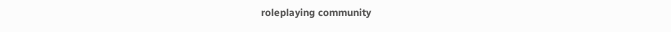roleplaying community